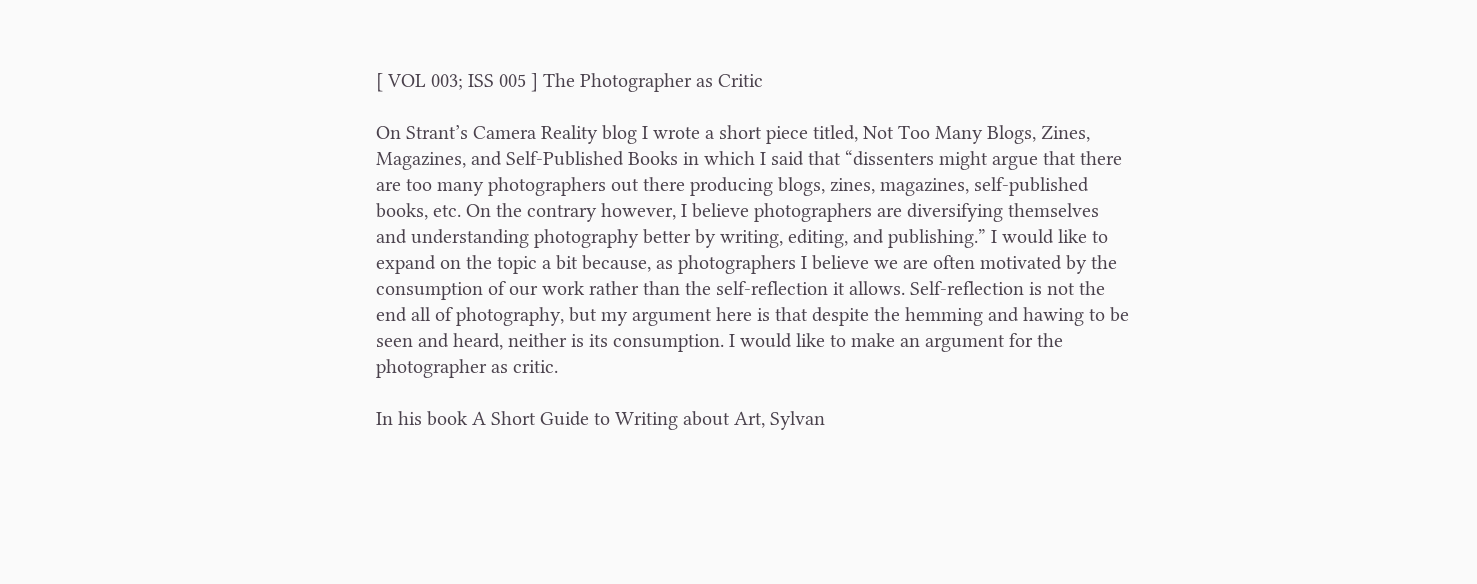[ VOL 003; ISS 005 ] The Photographer as Critic

On Strant’s Camera Reality blog I wrote a short piece titled, Not Too Many Blogs, Zines, Magazines, and Self-Published Books in which I said that “dissenters might argue that there are too many photographers out there producing blogs, zines, magazines, self-published books, etc. On the contrary however, I believe photographers are diversifying themselves and understanding photography better by writing, editing, and publishing.” I would like to expand on the topic a bit because, as photographers I believe we are often motivated by the consumption of our work rather than the self-reflection it allows. Self-reflection is not the end all of photography, but my argument here is that despite the hemming and hawing to be seen and heard, neither is its consumption. I would like to make an argument for the photographer as critic.

In his book A Short Guide to Writing about Art, Sylvan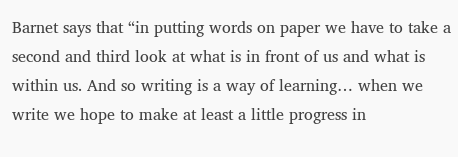Barnet says that “in putting words on paper we have to take a second and third look at what is in front of us and what is within us. And so writing is a way of learning… when we write we hope to make at least a little progress in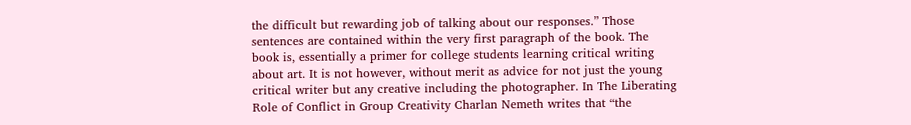the difficult but rewarding job of talking about our responses.” Those sentences are contained within the very first paragraph of the book. The book is, essentially a primer for college students learning critical writing about art. It is not however, without merit as advice for not just the young critical writer but any creative including the photographer. In The Liberating Role of Conflict in Group Creativity Charlan Nemeth writes that “the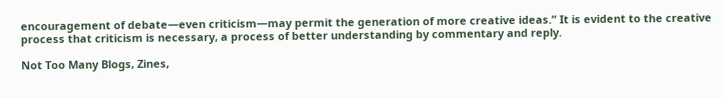encouragement of debate—even criticism—may permit the generation of more creative ideas.” It is evident to the creative process that criticism is necessary, a process of better understanding by commentary and reply.

Not Too Many Blogs, Zines,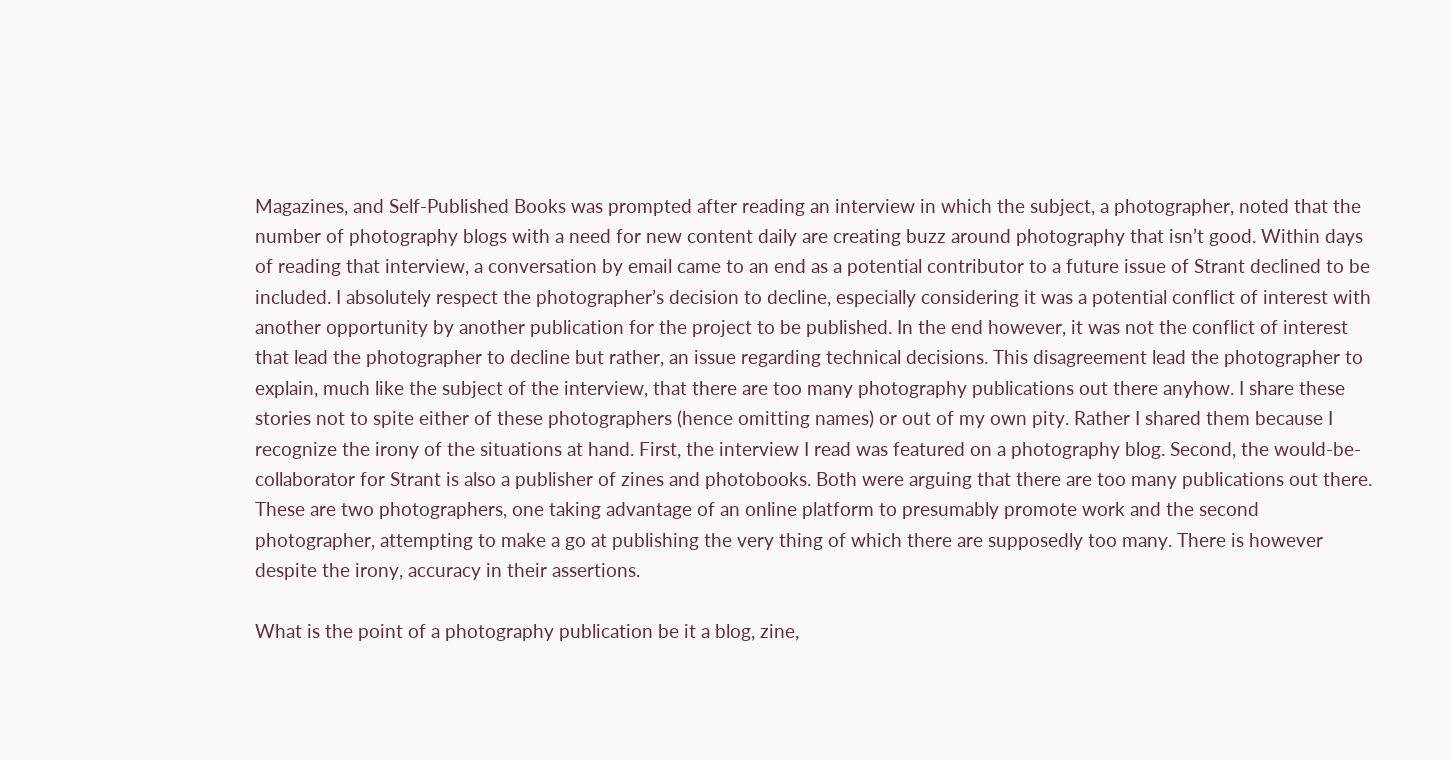Magazines, and Self-Published Books was prompted after reading an interview in which the subject, a photographer, noted that the number of photography blogs with a need for new content daily are creating buzz around photography that isn’t good. Within days of reading that interview, a conversation by email came to an end as a potential contributor to a future issue of Strant declined to be included. I absolutely respect the photographer’s decision to decline, especially considering it was a potential conflict of interest with another opportunity by another publication for the project to be published. In the end however, it was not the conflict of interest that lead the photographer to decline but rather, an issue regarding technical decisions. This disagreement lead the photographer to explain, much like the subject of the interview, that there are too many photography publications out there anyhow. I share these stories not to spite either of these photographers (hence omitting names) or out of my own pity. Rather I shared them because I recognize the irony of the situations at hand. First, the interview I read was featured on a photography blog. Second, the would-be-collaborator for Strant is also a publisher of zines and photobooks. Both were arguing that there are too many publications out there. These are two photographers, one taking advantage of an online platform to presumably promote work and the second photographer, attempting to make a go at publishing the very thing of which there are supposedly too many. There is however despite the irony, accuracy in their assertions.

What is the point of a photography publication be it a blog, zine,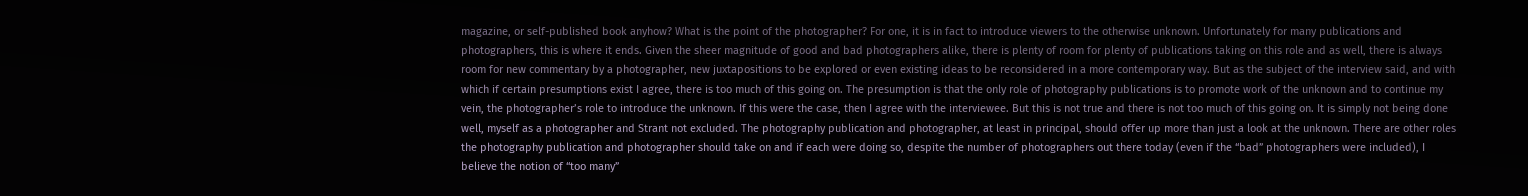magazine, or self-published book anyhow? What is the point of the photographer? For one, it is in fact to introduce viewers to the otherwise unknown. Unfortunately for many publications and photographers, this is where it ends. Given the sheer magnitude of good and bad photographers alike, there is plenty of room for plenty of publications taking on this role and as well, there is always room for new commentary by a photographer, new juxtapositions to be explored or even existing ideas to be reconsidered in a more contemporary way. But as the subject of the interview said, and with which if certain presumptions exist I agree, there is too much of this going on. The presumption is that the only role of photography publications is to promote work of the unknown and to continue my vein, the photographer’s role to introduce the unknown. If this were the case, then I agree with the interviewee. But this is not true and there is not too much of this going on. It is simply not being done well, myself as a photographer and Strant not excluded. The photography publication and photographer, at least in principal, should offer up more than just a look at the unknown. There are other roles the photography publication and photographer should take on and if each were doing so, despite the number of photographers out there today (even if the “bad” photographers were included), I believe the notion of “too many”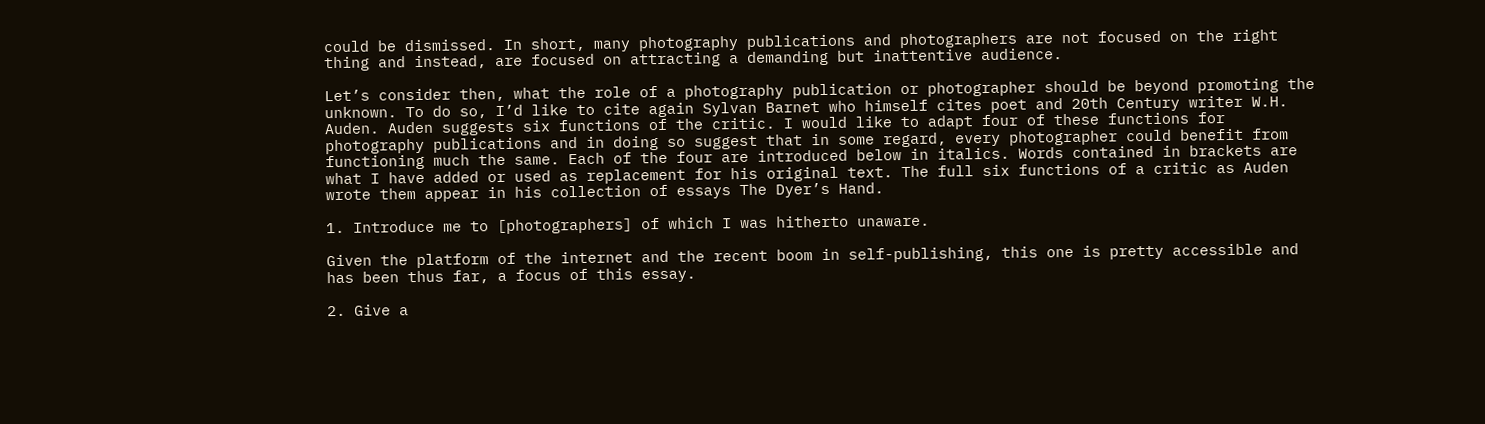could be dismissed. In short, many photography publications and photographers are not focused on the right thing and instead, are focused on attracting a demanding but inattentive audience.

Let’s consider then, what the role of a photography publication or photographer should be beyond promoting the unknown. To do so, I’d like to cite again Sylvan Barnet who himself cites poet and 20th Century writer W.H. Auden. Auden suggests six functions of the critic. I would like to adapt four of these functions for photography publications and in doing so suggest that in some regard, every photographer could benefit from functioning much the same. Each of the four are introduced below in italics. Words contained in brackets are what I have added or used as replacement for his original text. The full six functions of a critic as Auden wrote them appear in his collection of essays The Dyer’s Hand.

1. Introduce me to [photographers] of which I was hitherto unaware.

Given the platform of the internet and the recent boom in self-publishing, this one is pretty accessible and has been thus far, a focus of this essay.

2. Give a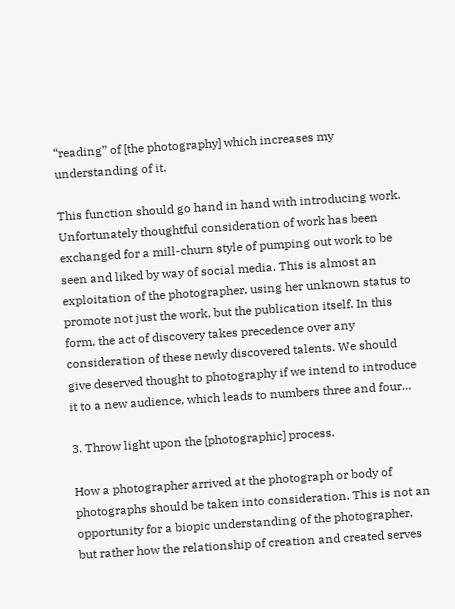“reading” of [the photography] which increases my understanding of it.

This function should go hand in hand with introducing work. Unfortunately thoughtful consideration of work has been exchanged for a mill-churn style of pumping out work to be seen and liked by way of social media. This is almost an exploitation of the photographer, using her unknown status to promote not just the work, but the publication itself. In this form, the act of discovery takes precedence over any consideration of these newly discovered talents. We should give deserved thought to photography if we intend to introduce it to a new audience, which leads to numbers three and four…

3. Throw light upon the [photographic] process.

How a photographer arrived at the photograph or body of photographs should be taken into consideration. This is not an opportunity for a biopic understanding of the photographer, but rather how the relationship of creation and created serves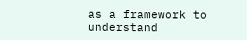as a framework to understand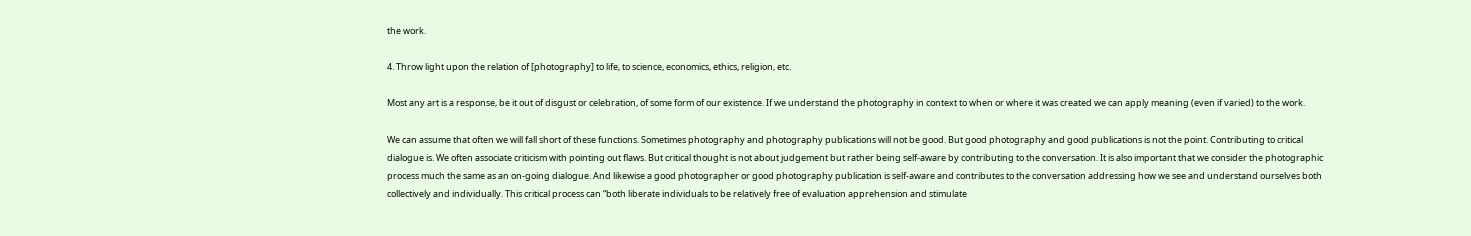the work.

4. Throw light upon the relation of [photography] to life, to science, economics, ethics, religion, etc.

Most any art is a response, be it out of disgust or celebration, of some form of our existence. If we understand the photography in context to when or where it was created we can apply meaning (even if varied) to the work.

We can assume that often we will fall short of these functions. Sometimes photography and photography publications will not be good. But good photography and good publications is not the point. Contributing to critical dialogue is. We often associate criticism with pointing out flaws. But critical thought is not about judgement but rather being self-aware by contributing to the conversation. It is also important that we consider the photographic process much the same as an on-going dialogue. And likewise a good photographer or good photography publication is self-aware and contributes to the conversation addressing how we see and understand ourselves both collectively and individually. This critical process can “both liberate individuals to be relatively free of evaluation apprehension and stimulate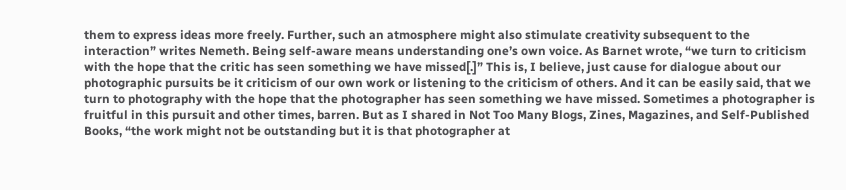them to express ideas more freely. Further, such an atmosphere might also stimulate creativity subsequent to the interaction” writes Nemeth. Being self-aware means understanding one’s own voice. As Barnet wrote, “we turn to criticism with the hope that the critic has seen something we have missed[.]” This is, I believe, just cause for dialogue about our photographic pursuits be it criticism of our own work or listening to the criticism of others. And it can be easily said, that we turn to photography with the hope that the photographer has seen something we have missed. Sometimes a photographer is fruitful in this pursuit and other times, barren. But as I shared in Not Too Many Blogs, Zines, Magazines, and Self-Published Books, “the work might not be outstanding but it is that photographer at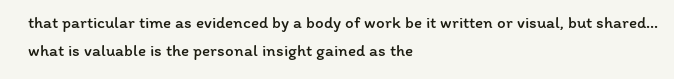that particular time as evidenced by a body of work be it written or visual, but shared… what is valuable is the personal insight gained as the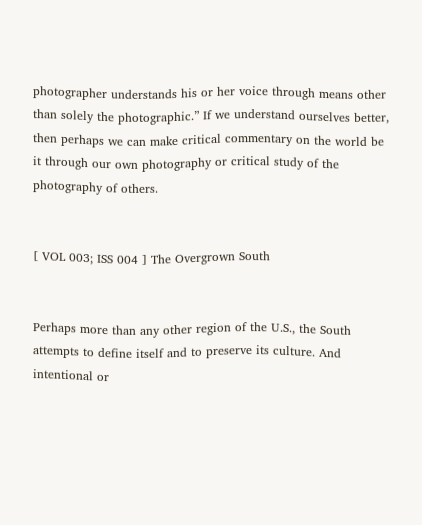photographer understands his or her voice through means other than solely the photographic.” If we understand ourselves better, then perhaps we can make critical commentary on the world be it through our own photography or critical study of the photography of others.


[ VOL 003; ISS 004 ] The Overgrown South


Perhaps more than any other region of the U.S., the South attempts to define itself and to preserve its culture. And intentional or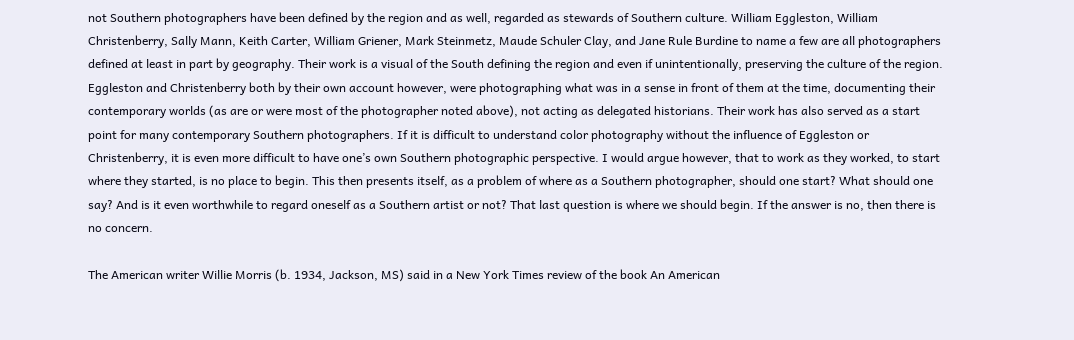not Southern photographers have been defined by the region and as well, regarded as stewards of Southern culture. William Eggleston, William Christenberry, Sally Mann, Keith Carter, William Griener, Mark Steinmetz, Maude Schuler Clay, and Jane Rule Burdine to name a few are all photographers defined at least in part by geography. Their work is a visual of the South defining the region and even if unintentionally, preserving the culture of the region. Eggleston and Christenberry both by their own account however, were photographing what was in a sense in front of them at the time, documenting their contemporary worlds (as are or were most of the photographer noted above), not acting as delegated historians. Their work has also served as a start point for many contemporary Southern photographers. If it is difficult to understand color photography without the influence of Eggleston or Christenberry, it is even more difficult to have one’s own Southern photographic perspective. I would argue however, that to work as they worked, to start where they started, is no place to begin. This then presents itself, as a problem of where as a Southern photographer, should one start? What should one say? And is it even worthwhile to regard oneself as a Southern artist or not? That last question is where we should begin. If the answer is no, then there is no concern.

The American writer Willie Morris (b. 1934, Jackson, MS) said in a New York Times review of the book An American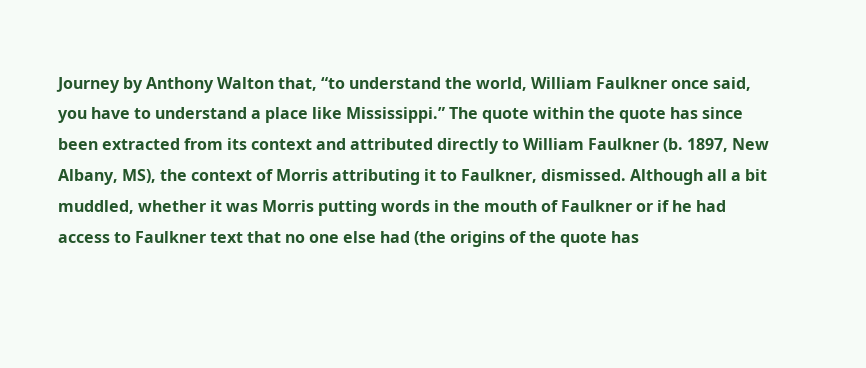Journey by Anthony Walton that, “to understand the world, William Faulkner once said, you have to understand a place like Mississippi.” The quote within the quote has since been extracted from its context and attributed directly to William Faulkner (b. 1897, New Albany, MS), the context of Morris attributing it to Faulkner, dismissed. Although all a bit muddled, whether it was Morris putting words in the mouth of Faulkner or if he had access to Faulkner text that no one else had (the origins of the quote has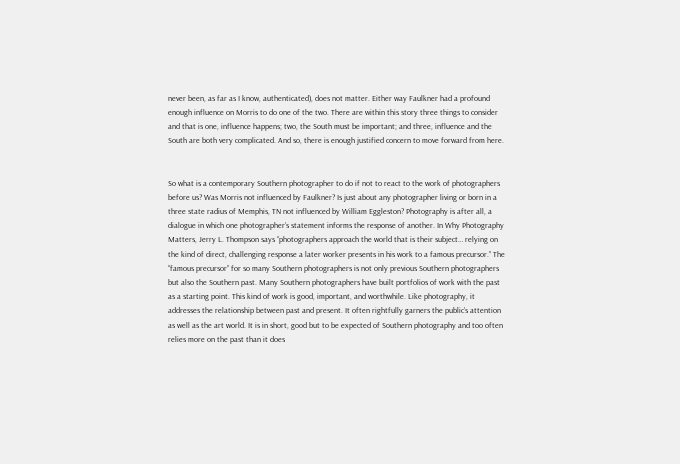never been, as far as I know, authenticated), does not matter. Either way Faulkner had a profound enough influence on Morris to do one of the two. There are within this story three things to consider and that is one, influence happens; two, the South must be important; and three, influence and the South are both very complicated. And so, there is enough justified concern to move forward from here.


So what is a contemporary Southern photographer to do if not to react to the work of photographers before us? Was Morris not influenced by Faulkner? Is just about any photographer living or born in a three state radius of Memphis, TN not influenced by William Eggleston? Photography is after all, a dialogue in which one photographer’s statement informs the response of another. In Why Photography Matters, Jerry L. Thompson says “photographers approach the world that is their subject… relying on the kind of direct, challenging response a later worker presents in his work to a famous precursor.” The “famous precursor” for so many Southern photographers is not only previous Southern photographers but also the Southern past. Many Southern photographers have built portfolios of work with the past as a starting point. This kind of work is good, important, and worthwhile. Like photography, it addresses the relationship between past and present. It often rightfully garners the public’s attention as well as the art world. It is in short, good but to be expected of Southern photography and too often relies more on the past than it does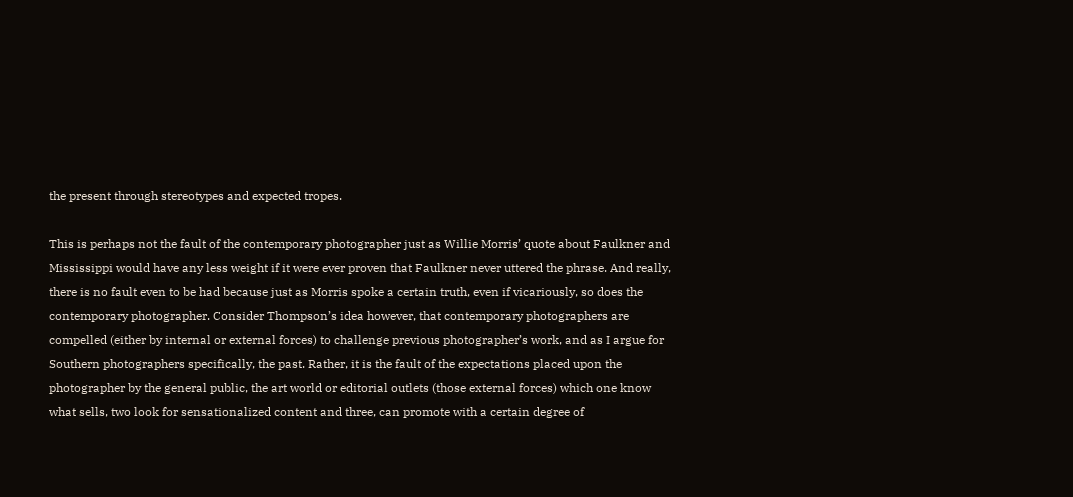the present through stereotypes and expected tropes.

This is perhaps not the fault of the contemporary photographer just as Willie Morris’ quote about Faulkner and Mississippi would have any less weight if it were ever proven that Faulkner never uttered the phrase. And really, there is no fault even to be had because just as Morris spoke a certain truth, even if vicariously, so does the contemporary photographer. Consider Thompson’s idea however, that contemporary photographers are compelled (either by internal or external forces) to challenge previous photographer’s work, and as I argue for Southern photographers specifically, the past. Rather, it is the fault of the expectations placed upon the photographer by the general public, the art world or editorial outlets (those external forces) which one know what sells, two look for sensationalized content and three, can promote with a certain degree of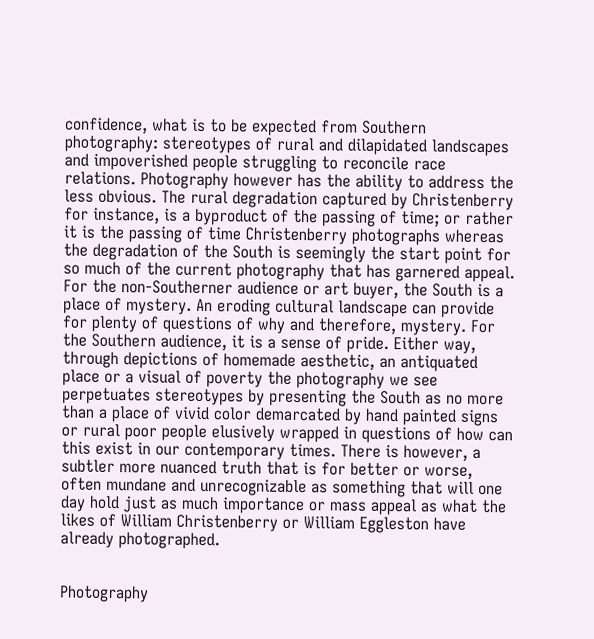confidence, what is to be expected from Southern photography: stereotypes of rural and dilapidated landscapes and impoverished people struggling to reconcile race relations. Photography however has the ability to address the less obvious. The rural degradation captured by Christenberry for instance, is a byproduct of the passing of time; or rather it is the passing of time Christenberry photographs whereas the degradation of the South is seemingly the start point for so much of the current photography that has garnered appeal. For the non-Southerner audience or art buyer, the South is a place of mystery. An eroding cultural landscape can provide for plenty of questions of why and therefore, mystery. For the Southern audience, it is a sense of pride. Either way, through depictions of homemade aesthetic, an antiquated place or a visual of poverty the photography we see perpetuates stereotypes by presenting the South as no more than a place of vivid color demarcated by hand painted signs or rural poor people elusively wrapped in questions of how can this exist in our contemporary times. There is however, a subtler more nuanced truth that is for better or worse, often mundane and unrecognizable as something that will one day hold just as much importance or mass appeal as what the likes of William Christenberry or William Eggleston have already photographed.


Photography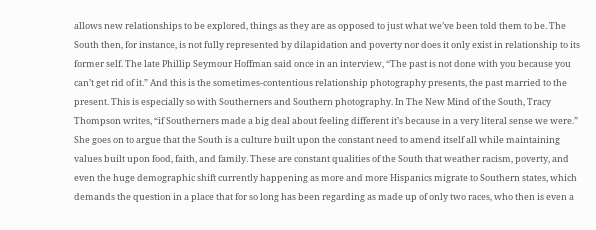allows new relationships to be explored, things as they are as opposed to just what we’ve been told them to be. The South then, for instance, is not fully represented by dilapidation and poverty nor does it only exist in relationship to its former self. The late Phillip Seymour Hoffman said once in an interview, “The past is not done with you because you can’t get rid of it.” And this is the sometimes-contentious relationship photography presents, the past married to the present. This is especially so with Southerners and Southern photography. In The New Mind of the South, Tracy Thompson writes, “if Southerners made a big deal about feeling different it’s because in a very literal sense we were.” She goes on to argue that the South is a culture built upon the constant need to amend itself all while maintaining values built upon food, faith, and family. These are constant qualities of the South that weather racism, poverty, and even the huge demographic shift currently happening as more and more Hispanics migrate to Southern states, which demands the question in a place that for so long has been regarding as made up of only two races, who then is even a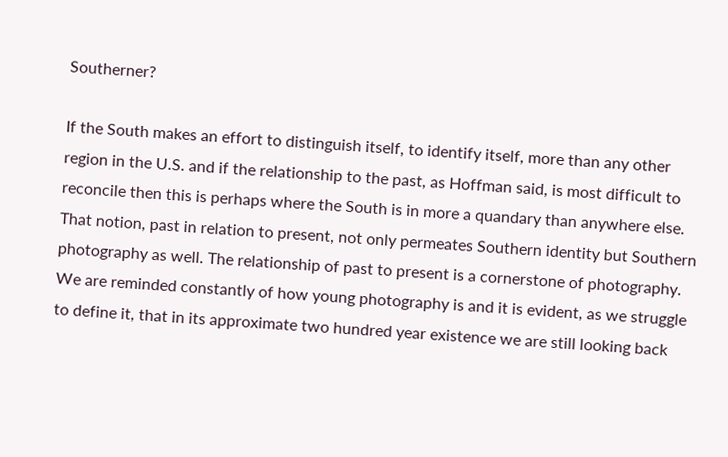Southerner?

If the South makes an effort to distinguish itself, to identify itself, more than any other region in the U.S. and if the relationship to the past, as Hoffman said, is most difficult to reconcile then this is perhaps where the South is in more a quandary than anywhere else. That notion, past in relation to present, not only permeates Southern identity but Southern photography as well. The relationship of past to present is a cornerstone of photography. We are reminded constantly of how young photography is and it is evident, as we struggle to define it, that in its approximate two hundred year existence we are still looking back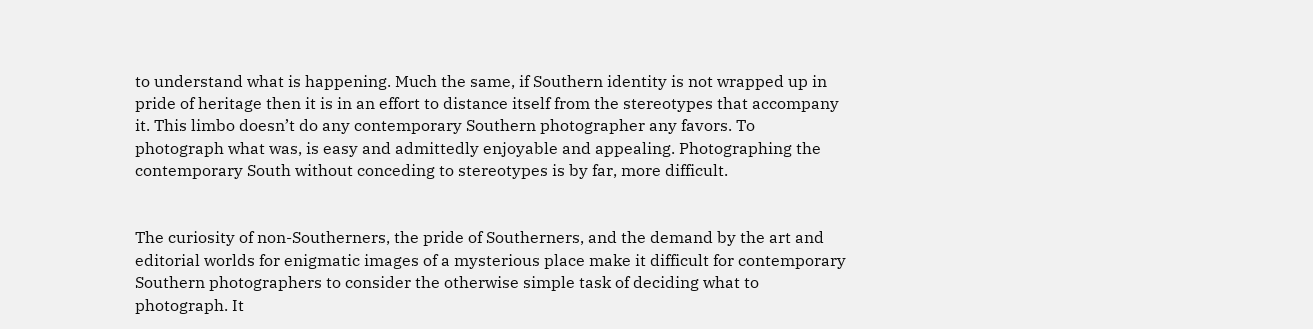to understand what is happening. Much the same, if Southern identity is not wrapped up in pride of heritage then it is in an effort to distance itself from the stereotypes that accompany it. This limbo doesn’t do any contemporary Southern photographer any favors. To photograph what was, is easy and admittedly enjoyable and appealing. Photographing the contemporary South without conceding to stereotypes is by far, more difficult.


The curiosity of non-Southerners, the pride of Southerners, and the demand by the art and editorial worlds for enigmatic images of a mysterious place make it difficult for contemporary Southern photographers to consider the otherwise simple task of deciding what to photograph. It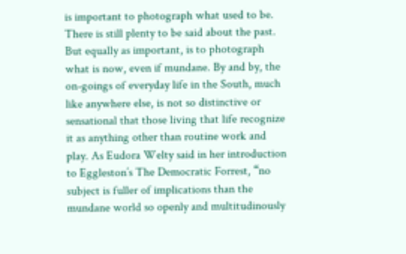is important to photograph what used to be. There is still plenty to be said about the past. But equally as important, is to photograph what is now, even if mundane. By and by, the on-goings of everyday life in the South, much like anywhere else, is not so distinctive or sensational that those living that life recognize it as anything other than routine work and play. As Eudora Welty said in her introduction to Eggleston’s The Democratic Forrest, “no subject is fuller of implications than the mundane world so openly and multitudinously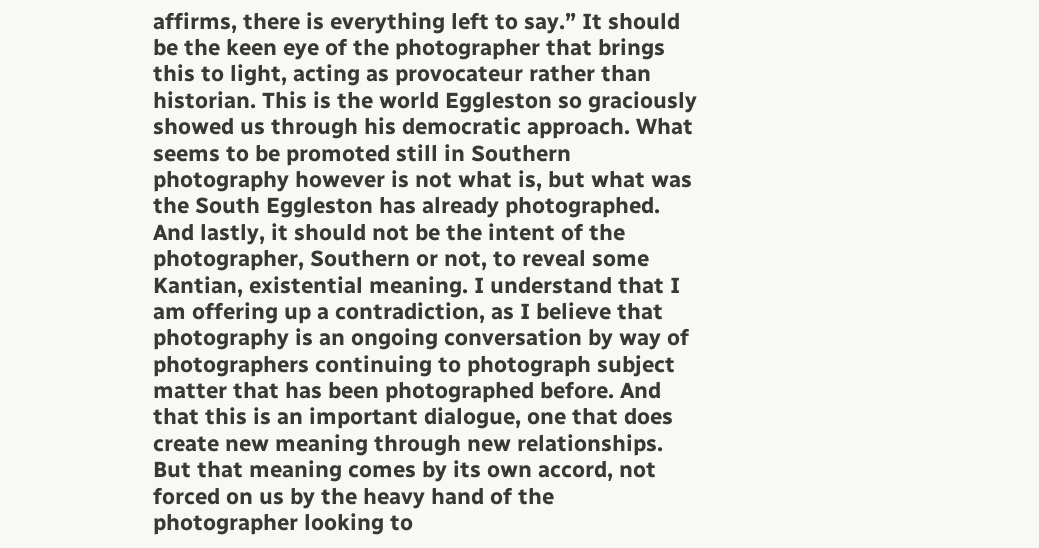affirms, there is everything left to say.” It should be the keen eye of the photographer that brings this to light, acting as provocateur rather than historian. This is the world Eggleston so graciously showed us through his democratic approach. What seems to be promoted still in Southern photography however is not what is, but what was the South Eggleston has already photographed. And lastly, it should not be the intent of the photographer, Southern or not, to reveal some Kantian, existential meaning. I understand that I am offering up a contradiction, as I believe that photography is an ongoing conversation by way of photographers continuing to photograph subject matter that has been photographed before. And that this is an important dialogue, one that does create new meaning through new relationships. But that meaning comes by its own accord, not forced on us by the heavy hand of the photographer looking to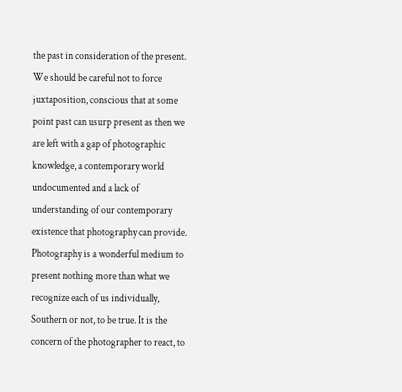the past in consideration of the present. We should be careful not to force juxtaposition, conscious that at some point past can usurp present as then we are left with a gap of photographic knowledge, a contemporary world undocumented and a lack of understanding of our contemporary existence that photography can provide. Photography is a wonderful medium to present nothing more than what we recognize each of us individually, Southern or not, to be true. It is the concern of the photographer to react, to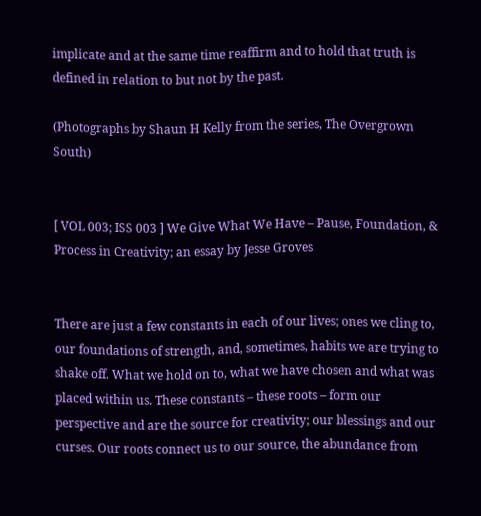implicate and at the same time reaffirm and to hold that truth is defined in relation to but not by the past.

(Photographs by Shaun H Kelly from the series, The Overgrown South)


[ VOL 003; ISS 003 ] We Give What We Have – Pause, Foundation, & Process in Creativity; an essay by Jesse Groves


There are just a few constants in each of our lives; ones we cling to, our foundations of strength, and, sometimes, habits we are trying to shake off. What we hold on to, what we have chosen and what was placed within us. These constants – these roots – form our perspective and are the source for creativity; our blessings and our curses. Our roots connect us to our source, the abundance from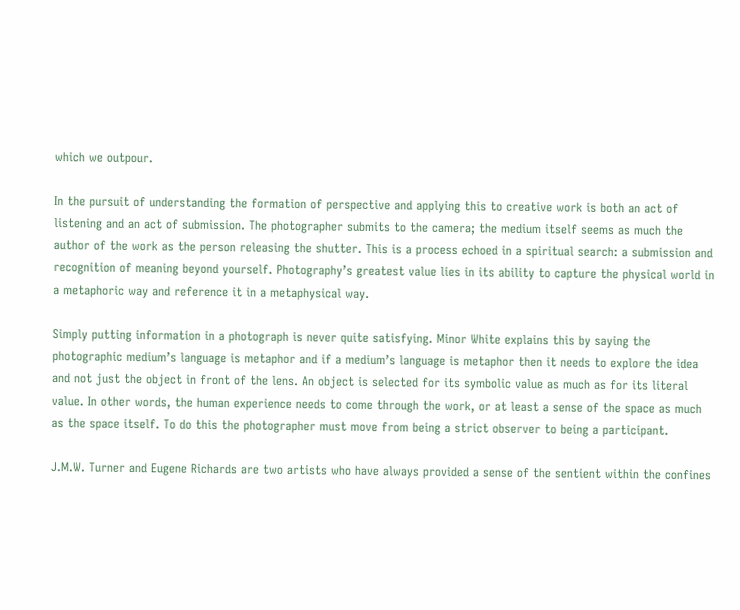which we outpour.

In the pursuit of understanding the formation of perspective and applying this to creative work is both an act of listening and an act of submission. The photographer submits to the camera; the medium itself seems as much the author of the work as the person releasing the shutter. This is a process echoed in a spiritual search: a submission and recognition of meaning beyond yourself. Photography’s greatest value lies in its ability to capture the physical world in a metaphoric way and reference it in a metaphysical way.

Simply putting information in a photograph is never quite satisfying. Minor White explains this by saying the photographic medium’s language is metaphor and if a medium’s language is metaphor then it needs to explore the idea and not just the object in front of the lens. An object is selected for its symbolic value as much as for its literal value. In other words, the human experience needs to come through the work, or at least a sense of the space as much as the space itself. To do this the photographer must move from being a strict observer to being a participant.

J.M.W. Turner and Eugene Richards are two artists who have always provided a sense of the sentient within the confines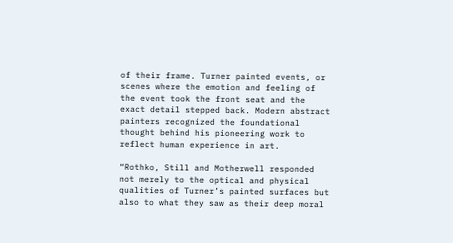of their frame. Turner painted events, or scenes where the emotion and feeling of the event took the front seat and the exact detail stepped back. Modern abstract painters recognized the foundational thought behind his pioneering work to reflect human experience in art.

“Rothko, Still and Motherwell responded not merely to the optical and physical qualities of Turner’s painted surfaces but also to what they saw as their deep moral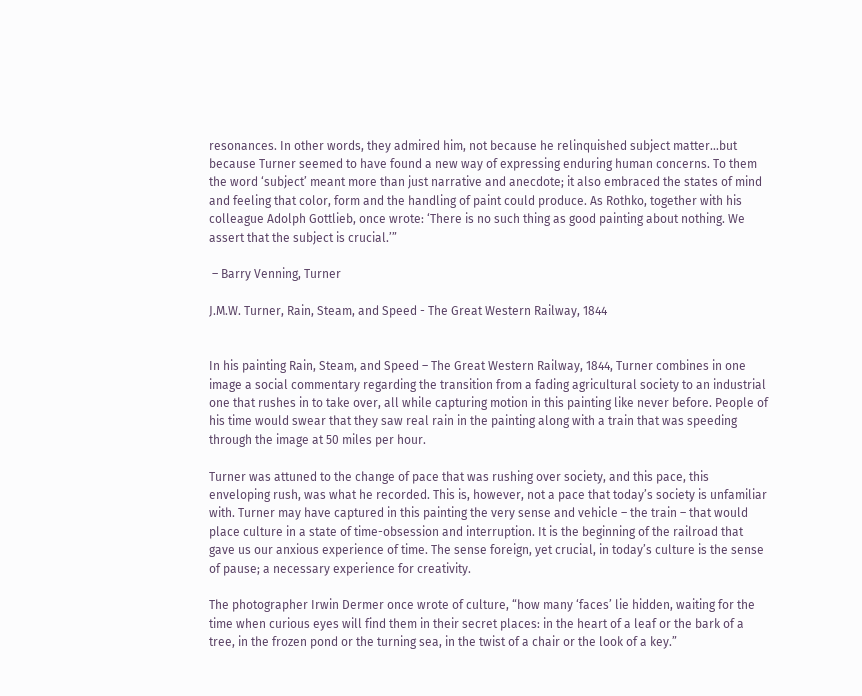resonances. In other words, they admired him, not because he relinquished subject matter…but because Turner seemed to have found a new way of expressing enduring human concerns. To them the word ‘subject’ meant more than just narrative and anecdote; it also embraced the states of mind and feeling that color, form and the handling of paint could produce. As Rothko, together with his colleague Adolph Gottlieb, once wrote: ‘There is no such thing as good painting about nothing. We assert that the subject is crucial.’”

 – Barry Venning, Turner

J.M.W. Turner, Rain, Steam, and Speed - The Great Western Railway, 1844


In his painting Rain, Steam, and Speed – The Great Western Railway, 1844, Turner combines in one image a social commentary regarding the transition from a fading agricultural society to an industrial one that rushes in to take over, all while capturing motion in this painting like never before. People of his time would swear that they saw real rain in the painting along with a train that was speeding through the image at 50 miles per hour.

Turner was attuned to the change of pace that was rushing over society, and this pace, this enveloping rush, was what he recorded. This is, however, not a pace that today’s society is unfamiliar with. Turner may have captured in this painting the very sense and vehicle – the train – that would place culture in a state of time-obsession and interruption. It is the beginning of the railroad that gave us our anxious experience of time. The sense foreign, yet crucial, in today’s culture is the sense of pause; a necessary experience for creativity.

The photographer Irwin Dermer once wrote of culture, “how many ‘faces’ lie hidden, waiting for the time when curious eyes will find them in their secret places: in the heart of a leaf or the bark of a tree, in the frozen pond or the turning sea, in the twist of a chair or the look of a key.”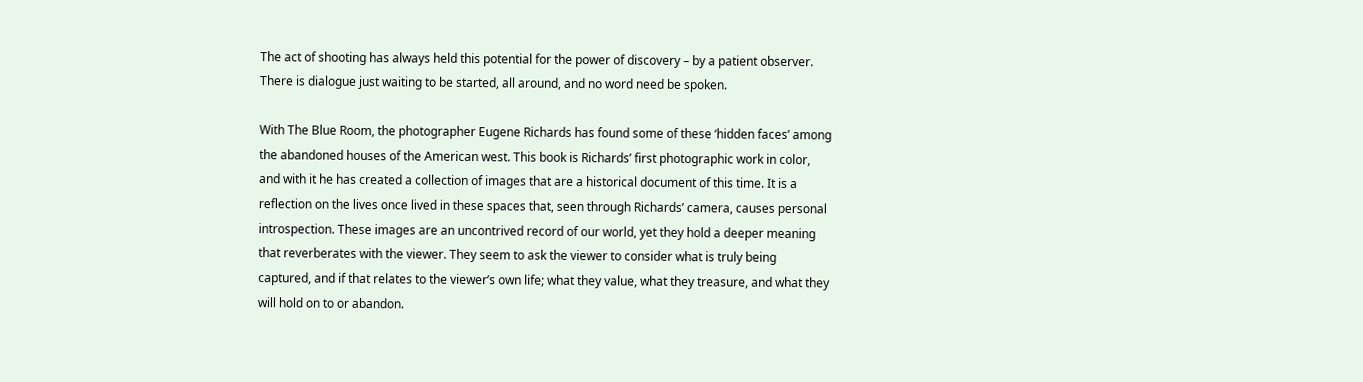The act of shooting has always held this potential for the power of discovery – by a patient observer. There is dialogue just waiting to be started, all around, and no word need be spoken.

With The Blue Room, the photographer Eugene Richards has found some of these ‘hidden faces’ among the abandoned houses of the American west. This book is Richards’ first photographic work in color, and with it he has created a collection of images that are a historical document of this time. It is a reflection on the lives once lived in these spaces that, seen through Richards’ camera, causes personal introspection. These images are an uncontrived record of our world, yet they hold a deeper meaning that reverberates with the viewer. They seem to ask the viewer to consider what is truly being captured, and if that relates to the viewer’s own life; what they value, what they treasure, and what they will hold on to or abandon.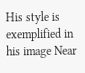His style is exemplified in his image Near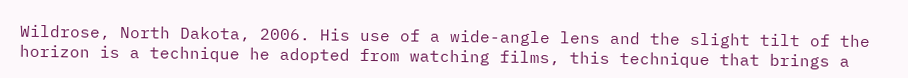Wildrose, North Dakota, 2006. His use of a wide-angle lens and the slight tilt of the horizon is a technique he adopted from watching films, this technique that brings a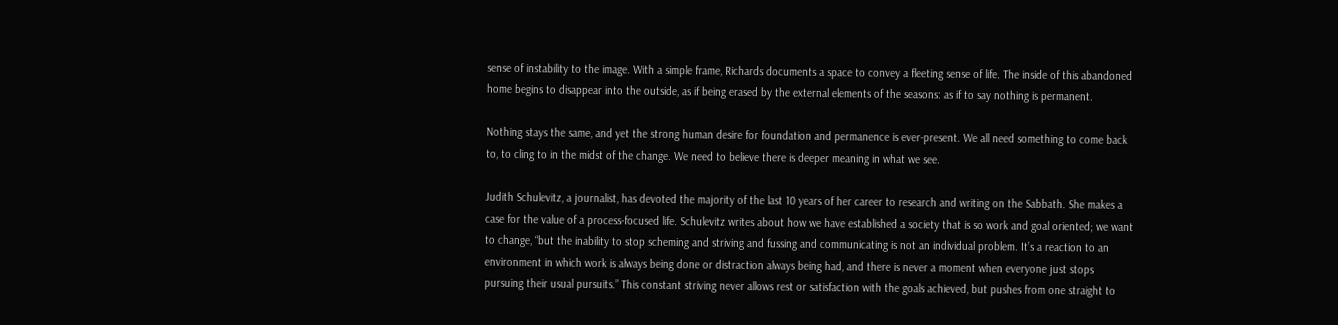sense of instability to the image. With a simple frame, Richards documents a space to convey a fleeting sense of life. The inside of this abandoned home begins to disappear into the outside, as if being erased by the external elements of the seasons: as if to say nothing is permanent.

Nothing stays the same, and yet the strong human desire for foundation and permanence is ever-present. We all need something to come back to, to cling to in the midst of the change. We need to believe there is deeper meaning in what we see.

Judith Schulevitz, a journalist, has devoted the majority of the last 10 years of her career to research and writing on the Sabbath. She makes a case for the value of a process-focused life. Schulevitz writes about how we have established a society that is so work and goal oriented; we want to change, “but the inability to stop scheming and striving and fussing and communicating is not an individual problem. It’s a reaction to an environment in which work is always being done or distraction always being had, and there is never a moment when everyone just stops pursuing their usual pursuits.” This constant striving never allows rest or satisfaction with the goals achieved, but pushes from one straight to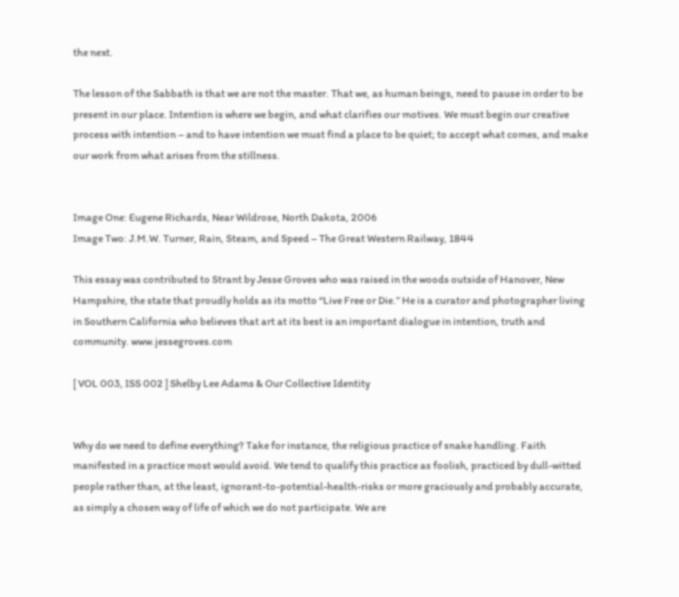the next.

The lesson of the Sabbath is that we are not the master. That we, as human beings, need to pause in order to be present in our place. Intention is where we begin, and what clarifies our motives. We must begin our creative process with intention – and to have intention we must find a place to be quiet; to accept what comes, and make our work from what arises from the stillness.


Image One: Eugene Richards, Near Wildrose, North Dakota, 2006
Image Two: J.M.W. Turner, Rain, Steam, and Speed – The Great Western Railway, 1844

This essay was contributed to Strant by Jesse Groves who was raised in the woods outside of Hanover, New Hampshire, the state that proudly holds as its motto “Live Free or Die.” He is a curator and photographer living in Southern California who believes that art at its best is an important dialogue in intention, truth and community. www.jessegroves.com

[ VOL 003, ISS 002 ] Shelby Lee Adams & Our Collective Identity


Why do we need to define everything? Take for instance, the religious practice of snake handling. Faith manifested in a practice most would avoid. We tend to qualify this practice as foolish, practiced by dull-witted people rather than, at the least, ignorant-to-potential-health-risks or more graciously and probably accurate, as simply a chosen way of life of which we do not participate. We are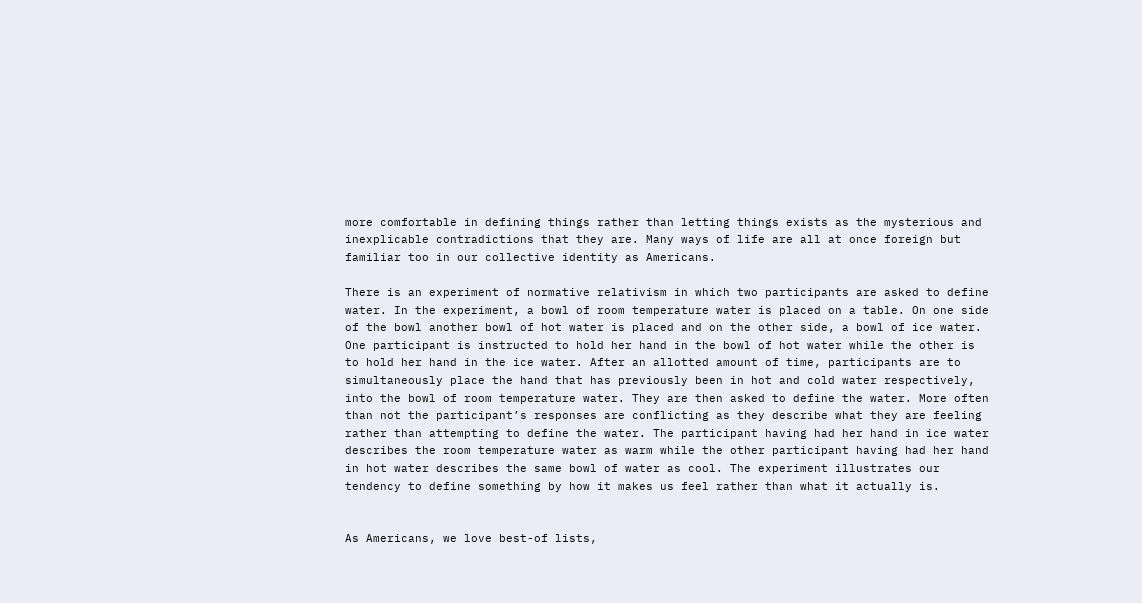more comfortable in defining things rather than letting things exists as the mysterious and inexplicable contradictions that they are. Many ways of life are all at once foreign but familiar too in our collective identity as Americans.

There is an experiment of normative relativism in which two participants are asked to define water. In the experiment, a bowl of room temperature water is placed on a table. On one side of the bowl another bowl of hot water is placed and on the other side, a bowl of ice water. One participant is instructed to hold her hand in the bowl of hot water while the other is to hold her hand in the ice water. After an allotted amount of time, participants are to simultaneously place the hand that has previously been in hot and cold water respectively, into the bowl of room temperature water. They are then asked to define the water. More often than not the participant’s responses are conflicting as they describe what they are feeling rather than attempting to define the water. The participant having had her hand in ice water describes the room temperature water as warm while the other participant having had her hand in hot water describes the same bowl of water as cool. The experiment illustrates our tendency to define something by how it makes us feel rather than what it actually is.


As Americans, we love best-of lists,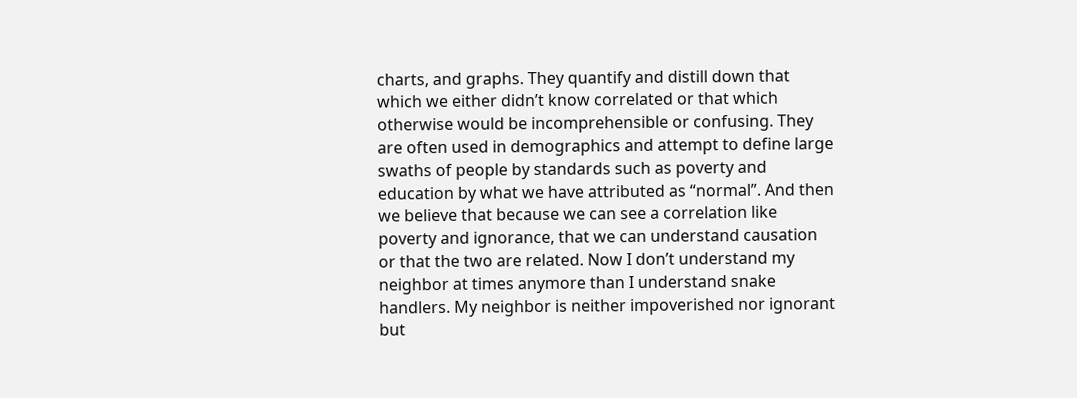charts, and graphs. They quantify and distill down that which we either didn’t know correlated or that which otherwise would be incomprehensible or confusing. They are often used in demographics and attempt to define large swaths of people by standards such as poverty and education by what we have attributed as “normal”. And then we believe that because we can see a correlation like poverty and ignorance, that we can understand causation or that the two are related. Now I don’t understand my neighbor at times anymore than I understand snake handlers. My neighbor is neither impoverished nor ignorant but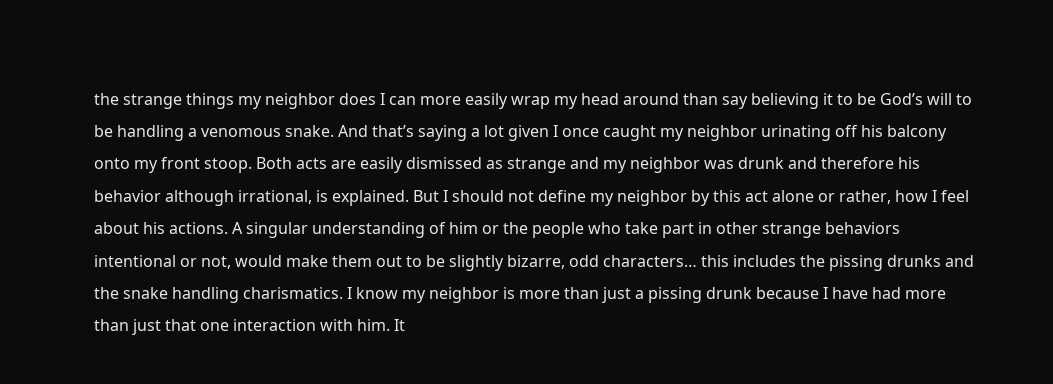the strange things my neighbor does I can more easily wrap my head around than say believing it to be God’s will to be handling a venomous snake. And that’s saying a lot given I once caught my neighbor urinating off his balcony onto my front stoop. Both acts are easily dismissed as strange and my neighbor was drunk and therefore his behavior although irrational, is explained. But I should not define my neighbor by this act alone or rather, how I feel about his actions. A singular understanding of him or the people who take part in other strange behaviors intentional or not, would make them out to be slightly bizarre, odd characters… this includes the pissing drunks and the snake handling charismatics. I know my neighbor is more than just a pissing drunk because I have had more than just that one interaction with him. It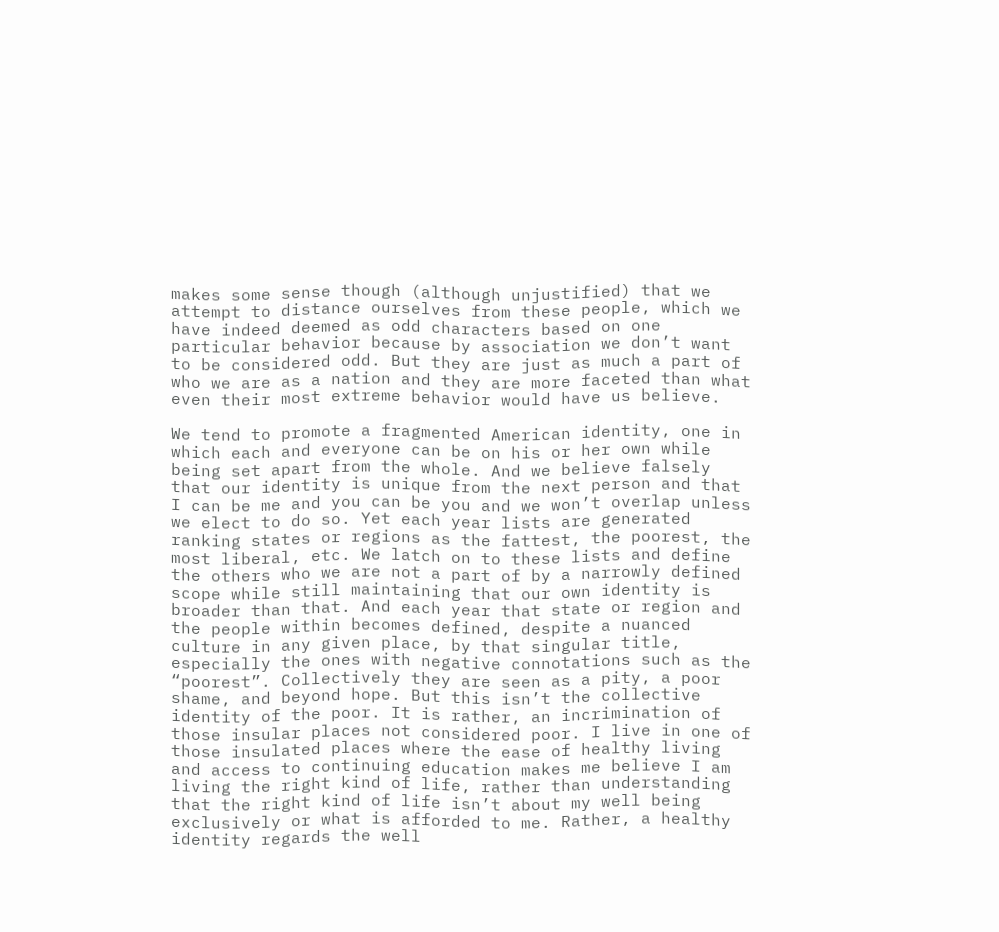makes some sense though (although unjustified) that we attempt to distance ourselves from these people, which we have indeed deemed as odd characters based on one particular behavior because by association we don’t want to be considered odd. But they are just as much a part of who we are as a nation and they are more faceted than what even their most extreme behavior would have us believe.

We tend to promote a fragmented American identity, one in which each and everyone can be on his or her own while being set apart from the whole. And we believe falsely that our identity is unique from the next person and that I can be me and you can be you and we won’t overlap unless we elect to do so. Yet each year lists are generated ranking states or regions as the fattest, the poorest, the most liberal, etc. We latch on to these lists and define the others who we are not a part of by a narrowly defined scope while still maintaining that our own identity is broader than that. And each year that state or region and the people within becomes defined, despite a nuanced culture in any given place, by that singular title, especially the ones with negative connotations such as the “poorest”. Collectively they are seen as a pity, a poor shame, and beyond hope. But this isn’t the collective identity of the poor. It is rather, an incrimination of those insular places not considered poor. I live in one of those insulated places where the ease of healthy living and access to continuing education makes me believe I am living the right kind of life, rather than understanding that the right kind of life isn’t about my well being exclusively or what is afforded to me. Rather, a healthy identity regards the well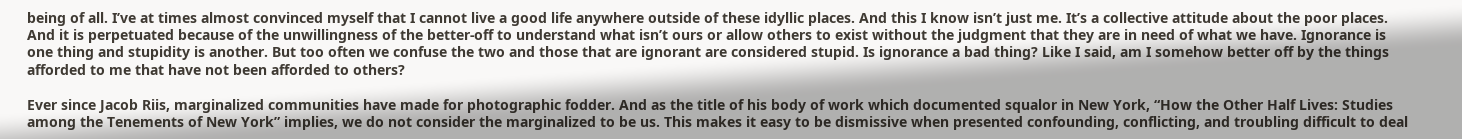being of all. I’ve at times almost convinced myself that I cannot live a good life anywhere outside of these idyllic places. And this I know isn’t just me. It’s a collective attitude about the poor places. And it is perpetuated because of the unwillingness of the better-off to understand what isn’t ours or allow others to exist without the judgment that they are in need of what we have. Ignorance is one thing and stupidity is another. But too often we confuse the two and those that are ignorant are considered stupid. Is ignorance a bad thing? Like I said, am I somehow better off by the things afforded to me that have not been afforded to others?

Ever since Jacob Riis, marginalized communities have made for photographic fodder. And as the title of his body of work which documented squalor in New York, “How the Other Half Lives: Studies among the Tenements of New York” implies, we do not consider the marginalized to be us. This makes it easy to be dismissive when presented confounding, conflicting, and troubling difficult to deal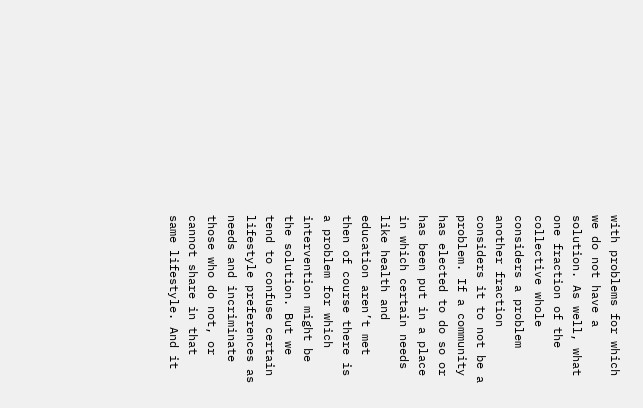with problems for which we do not have a solution. As well, what one fraction of the collective whole considers a problem another fraction considers it to not be a problem. If a community has elected to do so or has been put in a place in which certain needs like health and education aren’t met then of course there is a problem for which intervention might be the solution. But we tend to confuse certain lifestyle preferences as needs and incriminate those who do not, or cannot share in that same lifestyle. And it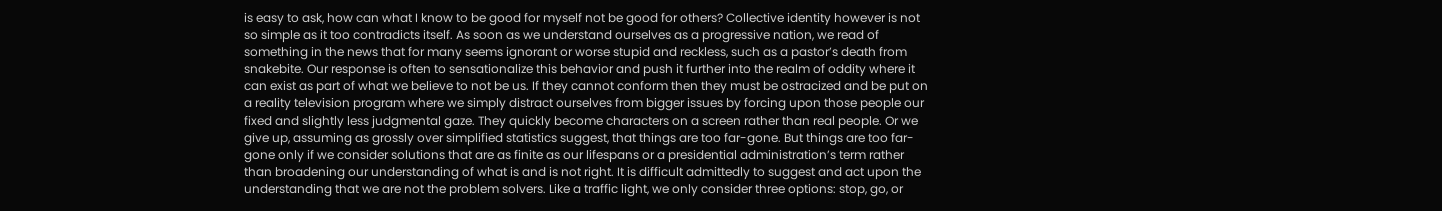is easy to ask, how can what I know to be good for myself not be good for others? Collective identity however is not so simple as it too contradicts itself. As soon as we understand ourselves as a progressive nation, we read of something in the news that for many seems ignorant or worse stupid and reckless, such as a pastor’s death from snakebite. Our response is often to sensationalize this behavior and push it further into the realm of oddity where it can exist as part of what we believe to not be us. If they cannot conform then they must be ostracized and be put on a reality television program where we simply distract ourselves from bigger issues by forcing upon those people our fixed and slightly less judgmental gaze. They quickly become characters on a screen rather than real people. Or we give up, assuming as grossly over simplified statistics suggest, that things are too far-gone. But things are too far-gone only if we consider solutions that are as finite as our lifespans or a presidential administration’s term rather than broadening our understanding of what is and is not right. It is difficult admittedly to suggest and act upon the understanding that we are not the problem solvers. Like a traffic light, we only consider three options: stop, go, or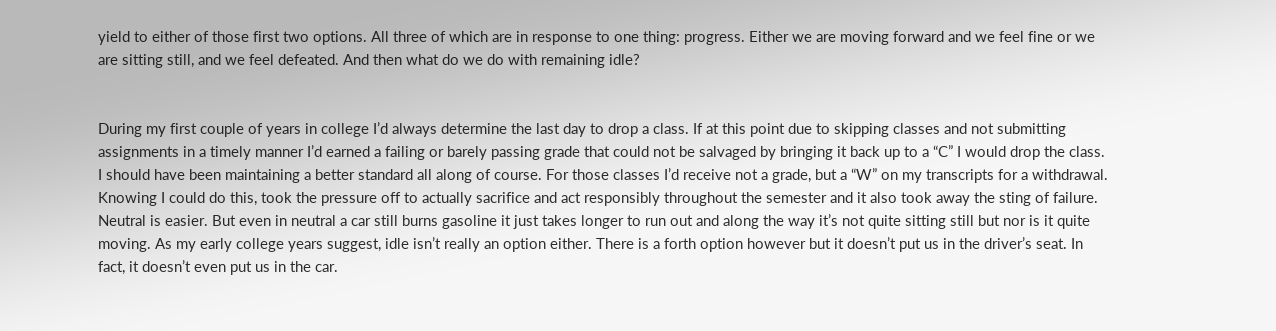yield to either of those first two options. All three of which are in response to one thing: progress. Either we are moving forward and we feel fine or we are sitting still, and we feel defeated. And then what do we do with remaining idle?


During my first couple of years in college I’d always determine the last day to drop a class. If at this point due to skipping classes and not submitting assignments in a timely manner I’d earned a failing or barely passing grade that could not be salvaged by bringing it back up to a “C” I would drop the class. I should have been maintaining a better standard all along of course. For those classes I’d receive not a grade, but a “W” on my transcripts for a withdrawal. Knowing I could do this, took the pressure off to actually sacrifice and act responsibly throughout the semester and it also took away the sting of failure. Neutral is easier. But even in neutral a car still burns gasoline it just takes longer to run out and along the way it’s not quite sitting still but nor is it quite moving. As my early college years suggest, idle isn’t really an option either. There is a forth option however but it doesn’t put us in the driver’s seat. In fact, it doesn’t even put us in the car.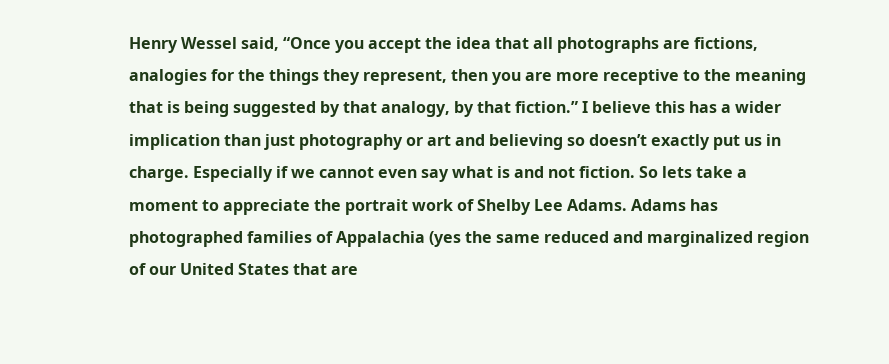Henry Wessel said, “Once you accept the idea that all photographs are fictions, analogies for the things they represent, then you are more receptive to the meaning that is being suggested by that analogy, by that fiction.” I believe this has a wider implication than just photography or art and believing so doesn’t exactly put us in charge. Especially if we cannot even say what is and not fiction. So lets take a moment to appreciate the portrait work of Shelby Lee Adams. Adams has photographed families of Appalachia (yes the same reduced and marginalized region of our United States that are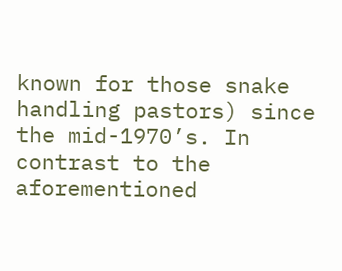known for those snake handling pastors) since the mid-1970’s. In contrast to the aforementioned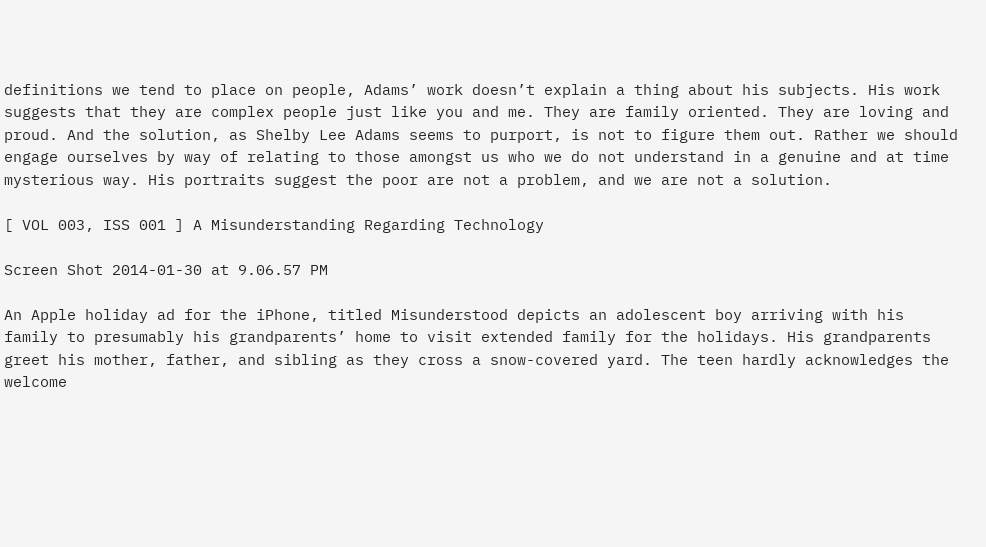definitions we tend to place on people, Adams’ work doesn’t explain a thing about his subjects. His work suggests that they are complex people just like you and me. They are family oriented. They are loving and proud. And the solution, as Shelby Lee Adams seems to purport, is not to figure them out. Rather we should engage ourselves by way of relating to those amongst us who we do not understand in a genuine and at time mysterious way. His portraits suggest the poor are not a problem, and we are not a solution.

[ VOL 003, ISS 001 ] A Misunderstanding Regarding Technology

Screen Shot 2014-01-30 at 9.06.57 PM

An Apple holiday ad for the iPhone, titled Misunderstood depicts an adolescent boy arriving with his family to presumably his grandparents’ home to visit extended family for the holidays. His grandparents greet his mother, father, and sibling as they cross a snow-covered yard. The teen hardly acknowledges the welcome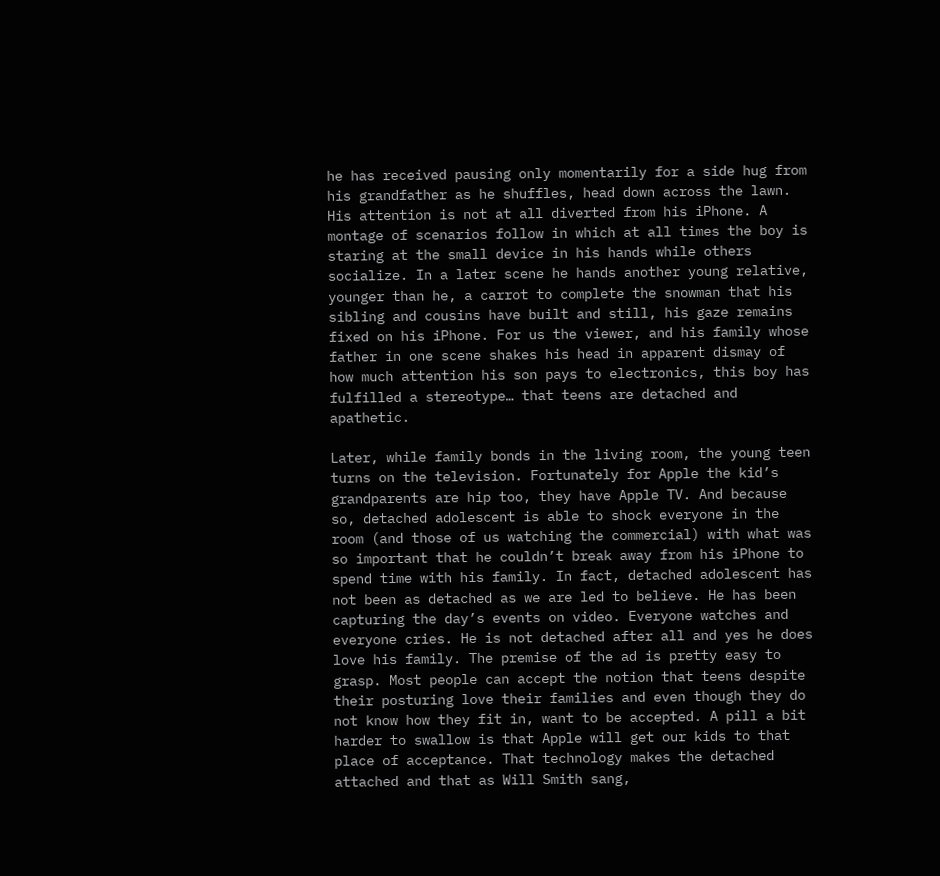he has received pausing only momentarily for a side hug from his grandfather as he shuffles, head down across the lawn. His attention is not at all diverted from his iPhone. A montage of scenarios follow in which at all times the boy is staring at the small device in his hands while others socialize. In a later scene he hands another young relative, younger than he, a carrot to complete the snowman that his sibling and cousins have built and still, his gaze remains fixed on his iPhone. For us the viewer, and his family whose father in one scene shakes his head in apparent dismay of how much attention his son pays to electronics, this boy has fulfilled a stereotype… that teens are detached and apathetic.

Later, while family bonds in the living room, the young teen turns on the television. Fortunately for Apple the kid’s grandparents are hip too, they have Apple TV. And because so, detached adolescent is able to shock everyone in the room (and those of us watching the commercial) with what was so important that he couldn’t break away from his iPhone to spend time with his family. In fact, detached adolescent has not been as detached as we are led to believe. He has been capturing the day’s events on video. Everyone watches and everyone cries. He is not detached after all and yes he does love his family. The premise of the ad is pretty easy to grasp. Most people can accept the notion that teens despite their posturing love their families and even though they do not know how they fit in, want to be accepted. A pill a bit harder to swallow is that Apple will get our kids to that place of acceptance. That technology makes the detached attached and that as Will Smith sang,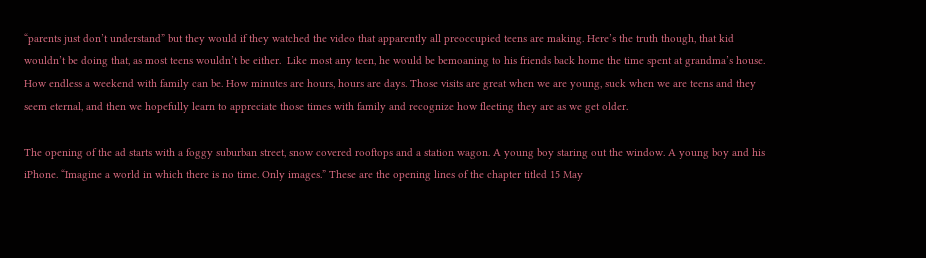“parents just don’t understand” but they would if they watched the video that apparently all preoccupied teens are making. Here’s the truth though, that kid wouldn’t be doing that, as most teens wouldn’t be either.  Like most any teen, he would be bemoaning to his friends back home the time spent at grandma’s house. How endless a weekend with family can be. How minutes are hours, hours are days. Those visits are great when we are young, suck when we are teens and they seem eternal, and then we hopefully learn to appreciate those times with family and recognize how fleeting they are as we get older.

The opening of the ad starts with a foggy suburban street, snow covered rooftops and a station wagon. A young boy staring out the window. A young boy and his iPhone. “Imagine a world in which there is no time. Only images.” These are the opening lines of the chapter titled 15 May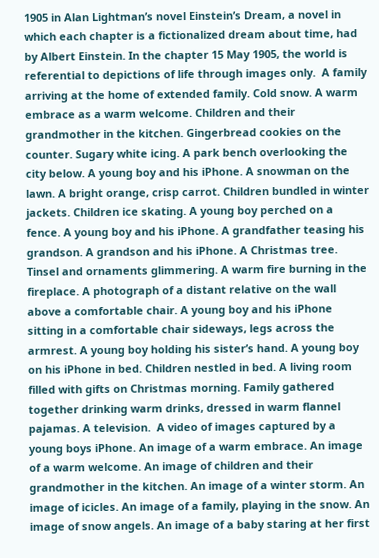1905 in Alan Lightman’s novel Einstein’s Dream, a novel in which each chapter is a fictionalized dream about time, had by Albert Einstein. In the chapter 15 May 1905, the world is referential to depictions of life through images only.  A family arriving at the home of extended family. Cold snow. A warm embrace as a warm welcome. Children and their grandmother in the kitchen. Gingerbread cookies on the counter. Sugary white icing. A park bench overlooking the city below. A young boy and his iPhone. A snowman on the lawn. A bright orange, crisp carrot. Children bundled in winter jackets. Children ice skating. A young boy perched on a fence. A young boy and his iPhone. A grandfather teasing his grandson. A grandson and his iPhone. A Christmas tree. Tinsel and ornaments glimmering. A warm fire burning in the fireplace. A photograph of a distant relative on the wall above a comfortable chair. A young boy and his iPhone sitting in a comfortable chair sideways, legs across the armrest. A young boy holding his sister’s hand. A young boy on his iPhone in bed. Children nestled in bed. A living room filled with gifts on Christmas morning. Family gathered together drinking warm drinks, dressed in warm flannel pajamas. A television.  A video of images captured by a young boys iPhone. An image of a warm embrace. An image of a warm welcome. An image of children and their grandmother in the kitchen. An image of a winter storm. An image of icicles. An image of a family, playing in the snow. An image of snow angels. An image of a baby staring at her first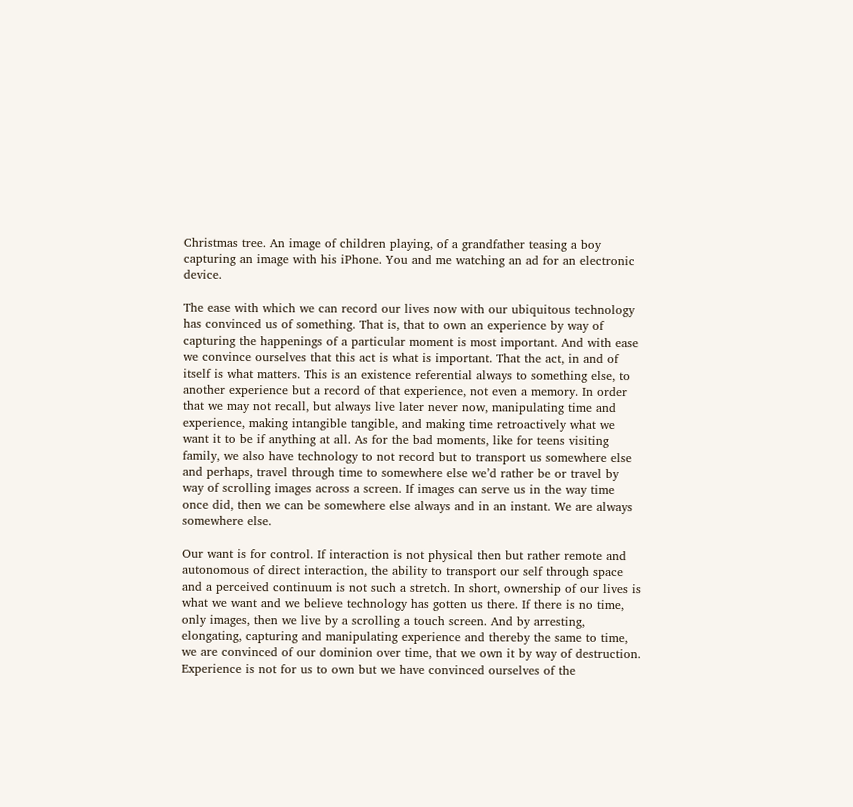Christmas tree. An image of children playing, of a grandfather teasing a boy capturing an image with his iPhone. You and me watching an ad for an electronic device.

The ease with which we can record our lives now with our ubiquitous technology has convinced us of something. That is, that to own an experience by way of capturing the happenings of a particular moment is most important. And with ease we convince ourselves that this act is what is important. That the act, in and of itself is what matters. This is an existence referential always to something else, to another experience but a record of that experience, not even a memory. In order that we may not recall, but always live later never now, manipulating time and experience, making intangible tangible, and making time retroactively what we want it to be if anything at all. As for the bad moments, like for teens visiting family, we also have technology to not record but to transport us somewhere else and perhaps, travel through time to somewhere else we’d rather be or travel by way of scrolling images across a screen. If images can serve us in the way time once did, then we can be somewhere else always and in an instant. We are always somewhere else.

Our want is for control. If interaction is not physical then but rather remote and autonomous of direct interaction, the ability to transport our self through space and a perceived continuum is not such a stretch. In short, ownership of our lives is what we want and we believe technology has gotten us there. If there is no time, only images, then we live by a scrolling a touch screen. And by arresting, elongating, capturing and manipulating experience and thereby the same to time, we are convinced of our dominion over time, that we own it by way of destruction. Experience is not for us to own but we have convinced ourselves of the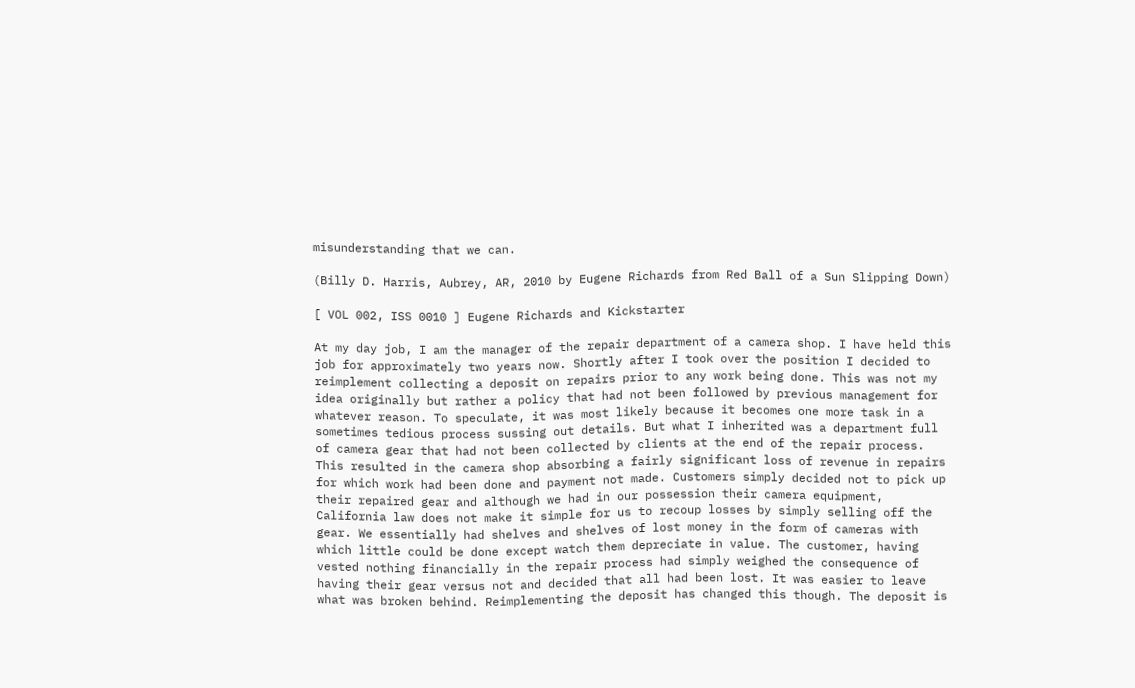misunderstanding that we can.

(Billy D. Harris, Aubrey, AR, 2010 by Eugene Richards from Red Ball of a Sun Slipping Down)

[ VOL 002, ISS 0010 ] Eugene Richards and Kickstarter

At my day job, I am the manager of the repair department of a camera shop. I have held this job for approximately two years now. Shortly after I took over the position I decided to reimplement collecting a deposit on repairs prior to any work being done. This was not my idea originally but rather a policy that had not been followed by previous management for whatever reason. To speculate, it was most likely because it becomes one more task in a sometimes tedious process sussing out details. But what I inherited was a department full of camera gear that had not been collected by clients at the end of the repair process. This resulted in the camera shop absorbing a fairly significant loss of revenue in repairs for which work had been done and payment not made. Customers simply decided not to pick up their repaired gear and although we had in our possession their camera equipment, California law does not make it simple for us to recoup losses by simply selling off the gear. We essentially had shelves and shelves of lost money in the form of cameras with which little could be done except watch them depreciate in value. The customer, having vested nothing financially in the repair process had simply weighed the consequence of having their gear versus not and decided that all had been lost. It was easier to leave what was broken behind. Reimplementing the deposit has changed this though. The deposit is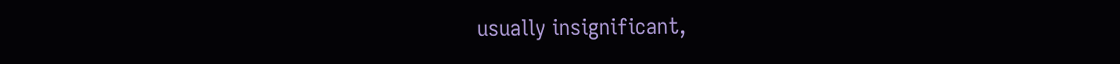usually insignificant,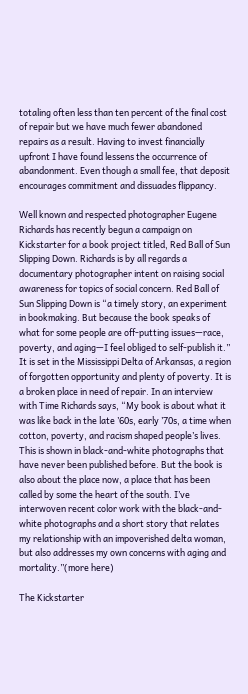totaling often less than ten percent of the final cost of repair but we have much fewer abandoned repairs as a result. Having to invest financially upfront I have found lessens the occurrence of abandonment. Even though a small fee, that deposit encourages commitment and dissuades flippancy.

Well known and respected photographer Eugene Richards has recently begun a campaign on Kickstarter for a book project titled, Red Ball of Sun Slipping Down. Richards is by all regards a documentary photographer intent on raising social awareness for topics of social concern. Red Ball of Sun Slipping Down is “a timely story, an experiment in bookmaking. But because the book speaks of what for some people are off-putting issues—race, poverty, and aging—I feel obliged to self-publish it.” It is set in the Mississippi Delta of Arkansas, a region of forgotten opportunity and plenty of poverty. It is a broken place in need of repair. In an interview with Time Richards says, “My book is about what it was like back in the late ’60s, early ’70s, a time when cotton, poverty, and racism shaped people’s lives. This is shown in black-and-white photographs that have never been published before. But the book is also about the place now, a place that has been called by some the heart of the south. I’ve interwoven recent color work with the black-and-white photographs and a short story that relates my relationship with an impoverished delta woman, but also addresses my own concerns with aging and mortality.”(more here)

The Kickstarter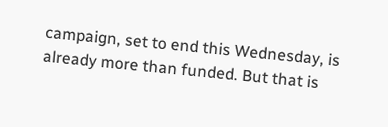campaign, set to end this Wednesday, is already more than funded. But that is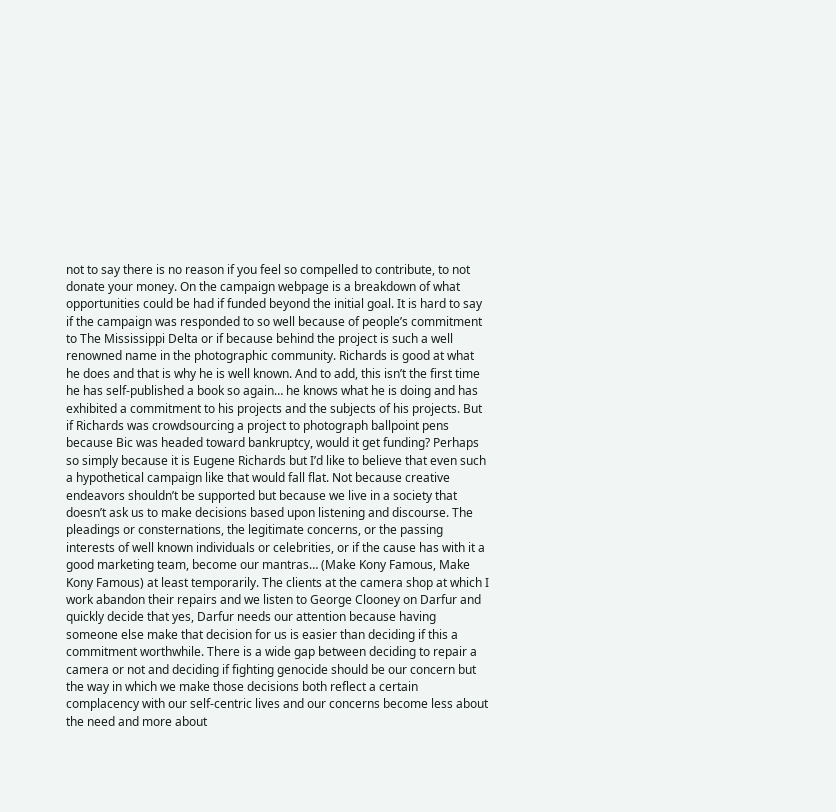not to say there is no reason if you feel so compelled to contribute, to not donate your money. On the campaign webpage is a breakdown of what opportunities could be had if funded beyond the initial goal. It is hard to say if the campaign was responded to so well because of people’s commitment to The Mississippi Delta or if because behind the project is such a well renowned name in the photographic community. Richards is good at what he does and that is why he is well known. And to add, this isn’t the first time he has self-published a book so again… he knows what he is doing and has exhibited a commitment to his projects and the subjects of his projects. But if Richards was crowdsourcing a project to photograph ballpoint pens because Bic was headed toward bankruptcy, would it get funding? Perhaps so simply because it is Eugene Richards but I’d like to believe that even such a hypothetical campaign like that would fall flat. Not because creative endeavors shouldn’t be supported but because we live in a society that doesn’t ask us to make decisions based upon listening and discourse. The pleadings or consternations, the legitimate concerns, or the passing interests of well known individuals or celebrities, or if the cause has with it a good marketing team, become our mantras… (Make Kony Famous, Make Kony Famous) at least temporarily. The clients at the camera shop at which I work abandon their repairs and we listen to George Clooney on Darfur and quickly decide that yes, Darfur needs our attention because having someone else make that decision for us is easier than deciding if this a commitment worthwhile. There is a wide gap between deciding to repair a camera or not and deciding if fighting genocide should be our concern but the way in which we make those decisions both reflect a certain complacency with our self-centric lives and our concerns become less about the need and more about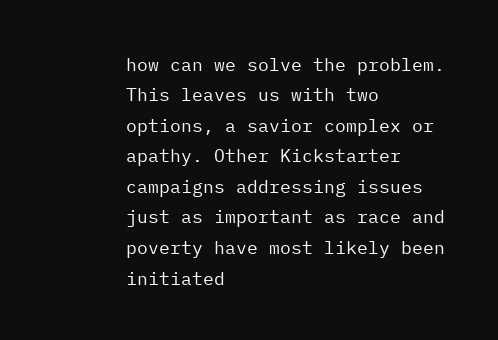how can we solve the problem. This leaves us with two options, a savior complex or apathy. Other Kickstarter campaigns addressing issues just as important as race and poverty have most likely been initiated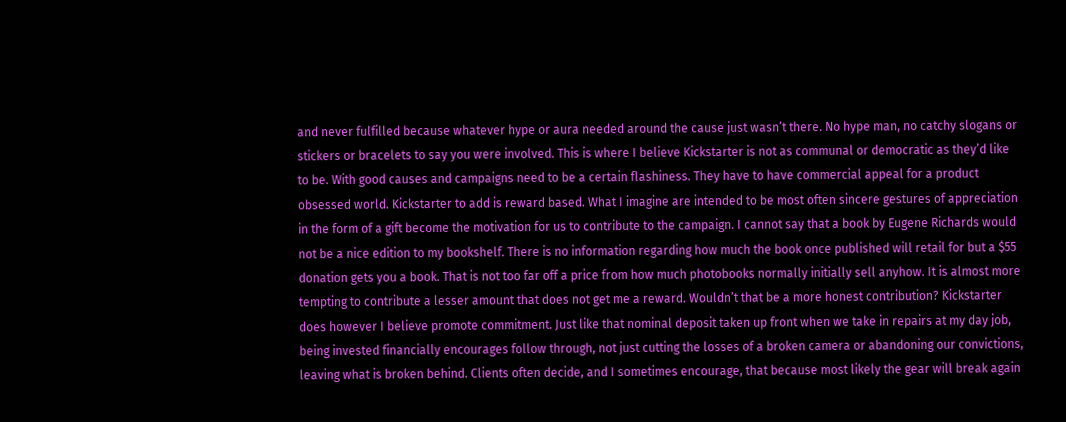and never fulfilled because whatever hype or aura needed around the cause just wasn’t there. No hype man, no catchy slogans or stickers or bracelets to say you were involved. This is where I believe Kickstarter is not as communal or democratic as they’d like to be. With good causes and campaigns need to be a certain flashiness. They have to have commercial appeal for a product obsessed world. Kickstarter to add is reward based. What I imagine are intended to be most often sincere gestures of appreciation in the form of a gift become the motivation for us to contribute to the campaign. I cannot say that a book by Eugene Richards would not be a nice edition to my bookshelf. There is no information regarding how much the book once published will retail for but a $55 donation gets you a book. That is not too far off a price from how much photobooks normally initially sell anyhow. It is almost more tempting to contribute a lesser amount that does not get me a reward. Wouldn’t that be a more honest contribution? Kickstarter does however I believe promote commitment. Just like that nominal deposit taken up front when we take in repairs at my day job, being invested financially encourages follow through, not just cutting the losses of a broken camera or abandoning our convictions, leaving what is broken behind. Clients often decide, and I sometimes encourage, that because most likely the gear will break again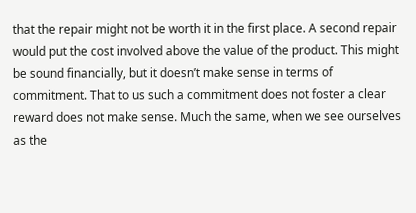that the repair might not be worth it in the first place. A second repair would put the cost involved above the value of the product. This might be sound financially, but it doesn’t make sense in terms of commitment. That to us such a commitment does not foster a clear reward does not make sense. Much the same, when we see ourselves as the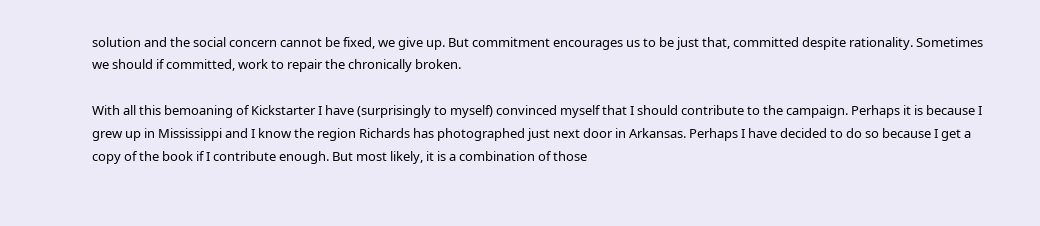solution and the social concern cannot be fixed, we give up. But commitment encourages us to be just that, committed despite rationality. Sometimes we should if committed, work to repair the chronically broken.

With all this bemoaning of Kickstarter I have (surprisingly to myself) convinced myself that I should contribute to the campaign. Perhaps it is because I grew up in Mississippi and I know the region Richards has photographed just next door in Arkansas. Perhaps I have decided to do so because I get a copy of the book if I contribute enough. But most likely, it is a combination of those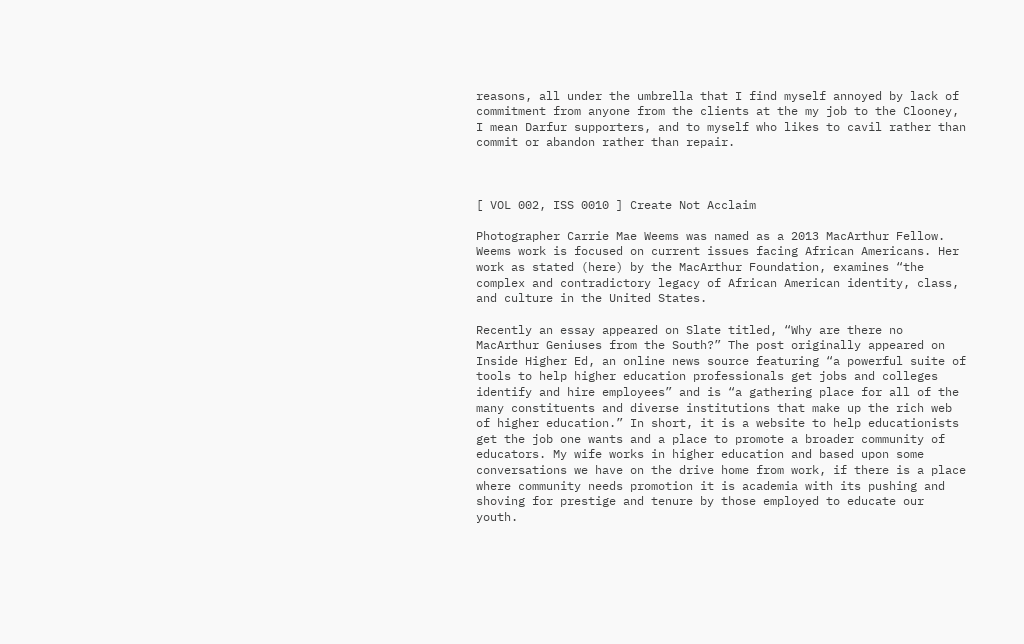reasons, all under the umbrella that I find myself annoyed by lack of commitment from anyone from the clients at the my job to the Clooney, I mean Darfur supporters, and to myself who likes to cavil rather than commit or abandon rather than repair.



[ VOL 002, ISS 0010 ] Create Not Acclaim

Photographer Carrie Mae Weems was named as a 2013 MacArthur Fellow. Weems work is focused on current issues facing African Americans. Her work as stated (here) by the MacArthur Foundation, examines “the complex and contradictory legacy of African American identity, class, and culture in the United States.

Recently an essay appeared on Slate titled, “Why are there no MacArthur Geniuses from the South?” The post originally appeared on Inside Higher Ed, an online news source featuring “a powerful suite of tools to help higher education professionals get jobs and colleges identify and hire employees” and is “a gathering place for all of the many constituents and diverse institutions that make up the rich web of higher education.” In short, it is a website to help educationists get the job one wants and a place to promote a broader community of educators. My wife works in higher education and based upon some conversations we have on the drive home from work, if there is a place where community needs promotion it is academia with its pushing and shoving for prestige and tenure by those employed to educate our youth.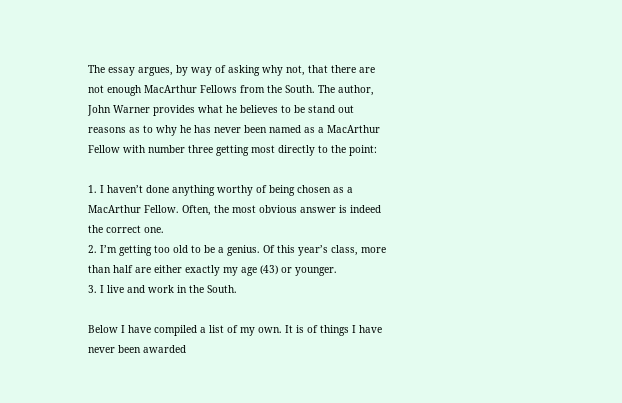The essay argues, by way of asking why not, that there are not enough MacArthur Fellows from the South. The author, John Warner provides what he believes to be stand out reasons as to why he has never been named as a MacArthur Fellow with number three getting most directly to the point:

1. I haven’t done anything worthy of being chosen as a MacArthur Fellow. Often, the most obvious answer is indeed the correct one.
2. I’m getting too old to be a genius. Of this year’s class, more than half are either exactly my age (43) or younger.
3. I live and work in the South.

Below I have compiled a list of my own. It is of things I have never been awarded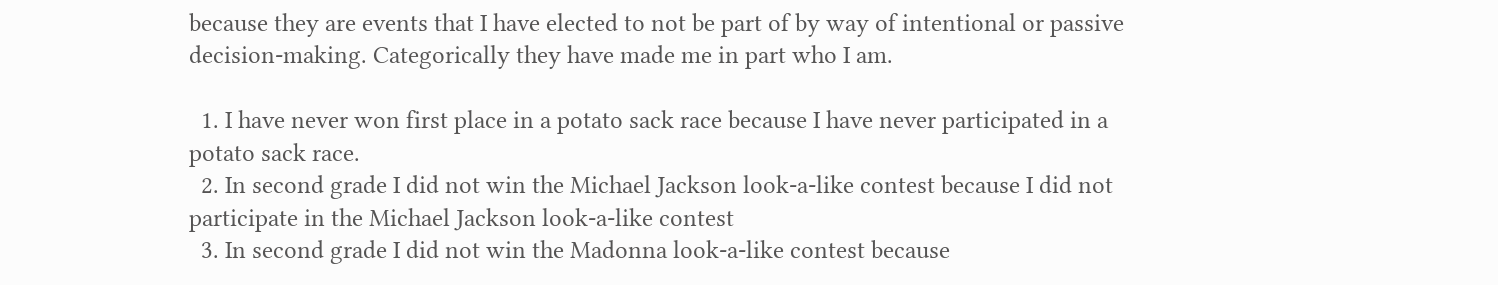because they are events that I have elected to not be part of by way of intentional or passive decision-making. Categorically they have made me in part who I am.

  1. I have never won first place in a potato sack race because I have never participated in a potato sack race.
  2. In second grade I did not win the Michael Jackson look-a-like contest because I did not participate in the Michael Jackson look-a-like contest
  3. In second grade I did not win the Madonna look-a-like contest because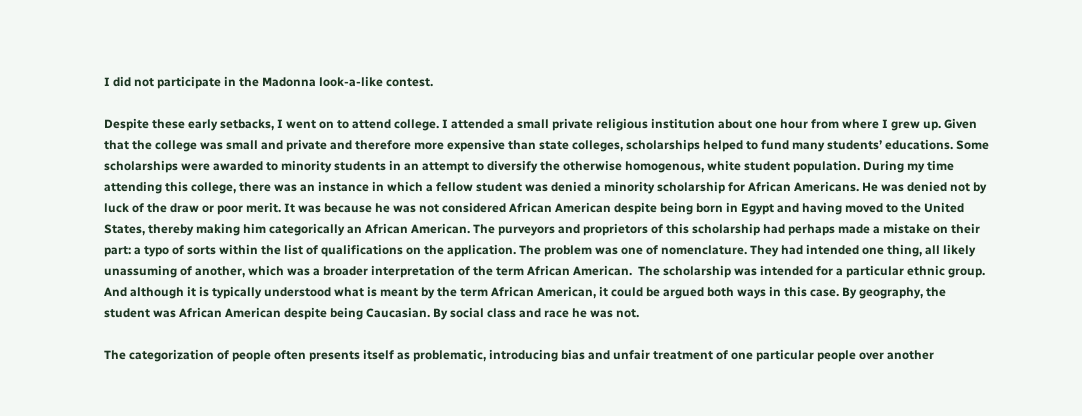I did not participate in the Madonna look-a-like contest.

Despite these early setbacks, I went on to attend college. I attended a small private religious institution about one hour from where I grew up. Given that the college was small and private and therefore more expensive than state colleges, scholarships helped to fund many students’ educations. Some scholarships were awarded to minority students in an attempt to diversify the otherwise homogenous, white student population. During my time attending this college, there was an instance in which a fellow student was denied a minority scholarship for African Americans. He was denied not by luck of the draw or poor merit. It was because he was not considered African American despite being born in Egypt and having moved to the United States, thereby making him categorically an African American. The purveyors and proprietors of this scholarship had perhaps made a mistake on their part: a typo of sorts within the list of qualifications on the application. The problem was one of nomenclature. They had intended one thing, all likely unassuming of another, which was a broader interpretation of the term African American.  The scholarship was intended for a particular ethnic group. And although it is typically understood what is meant by the term African American, it could be argued both ways in this case. By geography, the student was African American despite being Caucasian. By social class and race he was not.

The categorization of people often presents itself as problematic, introducing bias and unfair treatment of one particular people over another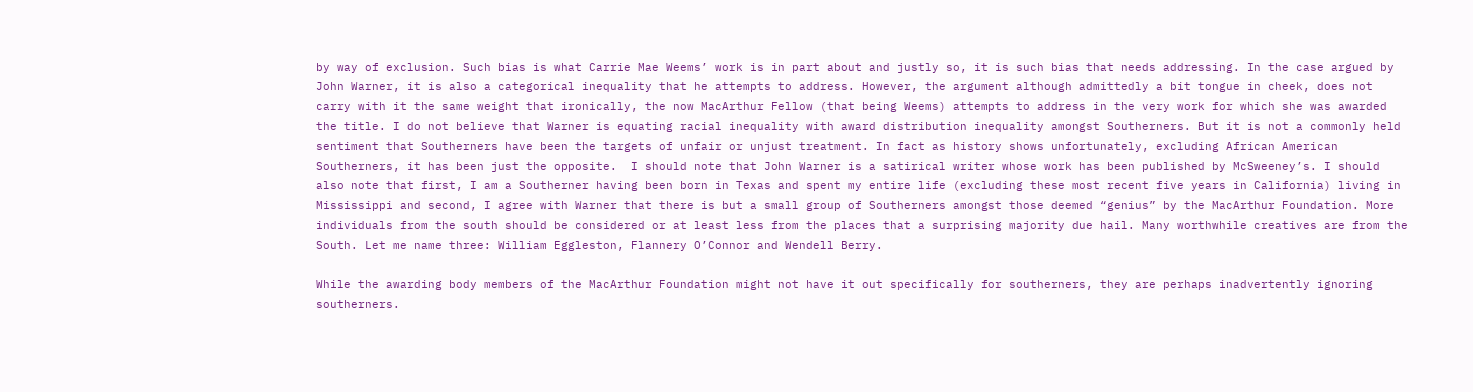by way of exclusion. Such bias is what Carrie Mae Weems’ work is in part about and justly so, it is such bias that needs addressing. In the case argued by John Warner, it is also a categorical inequality that he attempts to address. However, the argument although admittedly a bit tongue in cheek, does not carry with it the same weight that ironically, the now MacArthur Fellow (that being Weems) attempts to address in the very work for which she was awarded the title. I do not believe that Warner is equating racial inequality with award distribution inequality amongst Southerners. But it is not a commonly held sentiment that Southerners have been the targets of unfair or unjust treatment. In fact as history shows unfortunately, excluding African American Southerners, it has been just the opposite.  I should note that John Warner is a satirical writer whose work has been published by McSweeney’s. I should also note that first, I am a Southerner having been born in Texas and spent my entire life (excluding these most recent five years in California) living in Mississippi and second, I agree with Warner that there is but a small group of Southerners amongst those deemed “genius” by the MacArthur Foundation. More individuals from the south should be considered or at least less from the places that a surprising majority due hail. Many worthwhile creatives are from the South. Let me name three: William Eggleston, Flannery O’Connor and Wendell Berry.

While the awarding body members of the MacArthur Foundation might not have it out specifically for southerners, they are perhaps inadvertently ignoring southerners.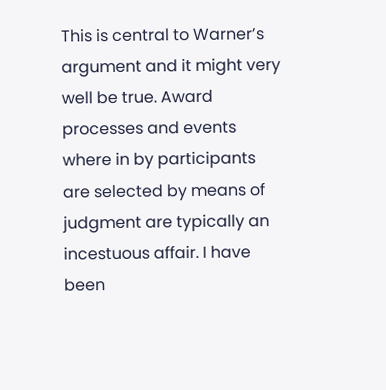This is central to Warner’s argument and it might very well be true. Award processes and events where in by participants are selected by means of judgment are typically an incestuous affair. I have been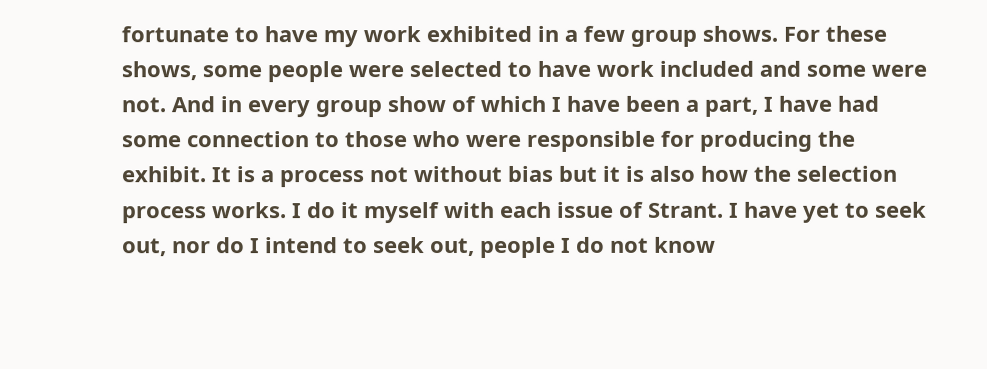fortunate to have my work exhibited in a few group shows. For these shows, some people were selected to have work included and some were not. And in every group show of which I have been a part, I have had some connection to those who were responsible for producing the exhibit. It is a process not without bias but it is also how the selection process works. I do it myself with each issue of Strant. I have yet to seek out, nor do I intend to seek out, people I do not know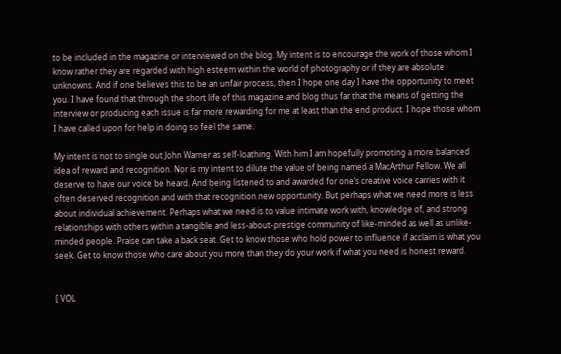to be included in the magazine or interviewed on the blog. My intent is to encourage the work of those whom I know rather they are regarded with high esteem within the world of photography or if they are absolute unknowns. And if one believes this to be an unfair process, then I hope one day I have the opportunity to meet you. I have found that through the short life of this magazine and blog thus far that the means of getting the interview or producing each issue is far more rewarding for me at least than the end product. I hope those whom I have called upon for help in doing so feel the same.

My intent is not to single out John Warner as self-loathing. With him I am hopefully promoting a more balanced idea of reward and recognition. Nor is my intent to dilute the value of being named a MacArthur Fellow. We all deserve to have our voice be heard. And being listened to and awarded for one’s creative voice carries with it often deserved recognition and with that recognition new opportunity. But perhaps what we need more is less about individual achievement. Perhaps what we need is to value intimate work with, knowledge of, and strong relationships with others within a tangible and less-about-prestige community of like-minded as well as unlike-minded people. Praise can take a back seat. Get to know those who hold power to influence if acclaim is what you seek. Get to know those who care about you more than they do your work if what you need is honest reward.


[ VOL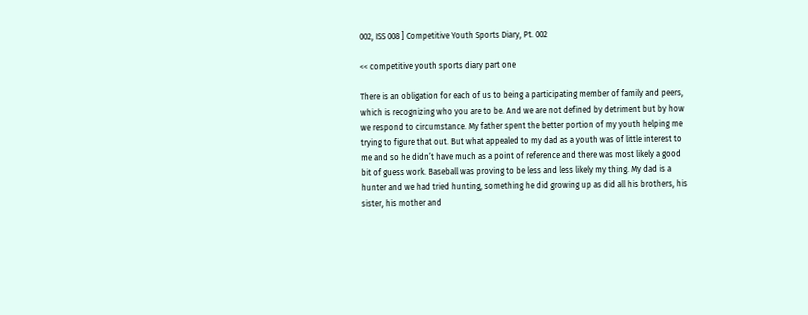002, ISS 008 ] Competitive Youth Sports Diary, Pt. 002

<< competitive youth sports diary part one

There is an obligation for each of us to being a participating member of family and peers, which is recognizing who you are to be. And we are not defined by detriment but by how we respond to circumstance. My father spent the better portion of my youth helping me trying to figure that out. But what appealed to my dad as a youth was of little interest to me and so he didn’t have much as a point of reference and there was most likely a good bit of guess work. Baseball was proving to be less and less likely my thing. My dad is a hunter and we had tried hunting, something he did growing up as did all his brothers, his sister, his mother and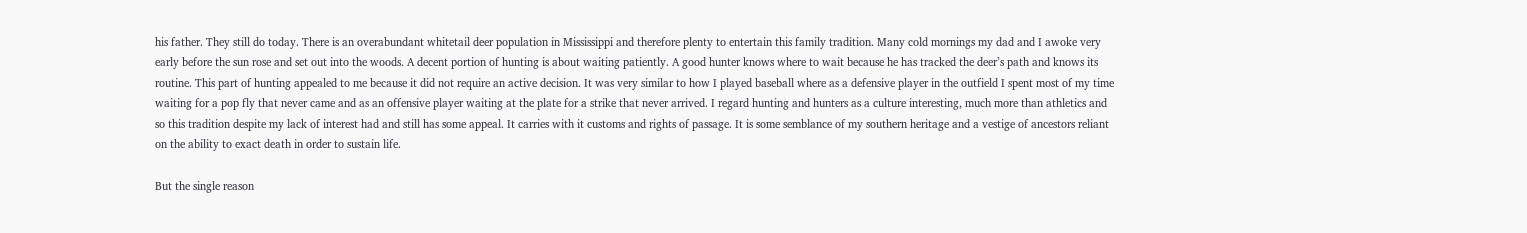his father. They still do today. There is an overabundant whitetail deer population in Mississippi and therefore plenty to entertain this family tradition. Many cold mornings my dad and I awoke very early before the sun rose and set out into the woods. A decent portion of hunting is about waiting patiently. A good hunter knows where to wait because he has tracked the deer’s path and knows its routine. This part of hunting appealed to me because it did not require an active decision. It was very similar to how I played baseball where as a defensive player in the outfield I spent most of my time waiting for a pop fly that never came and as an offensive player waiting at the plate for a strike that never arrived. I regard hunting and hunters as a culture interesting, much more than athletics and so this tradition despite my lack of interest had and still has some appeal. It carries with it customs and rights of passage. It is some semblance of my southern heritage and a vestige of ancestors reliant on the ability to exact death in order to sustain life.

But the single reason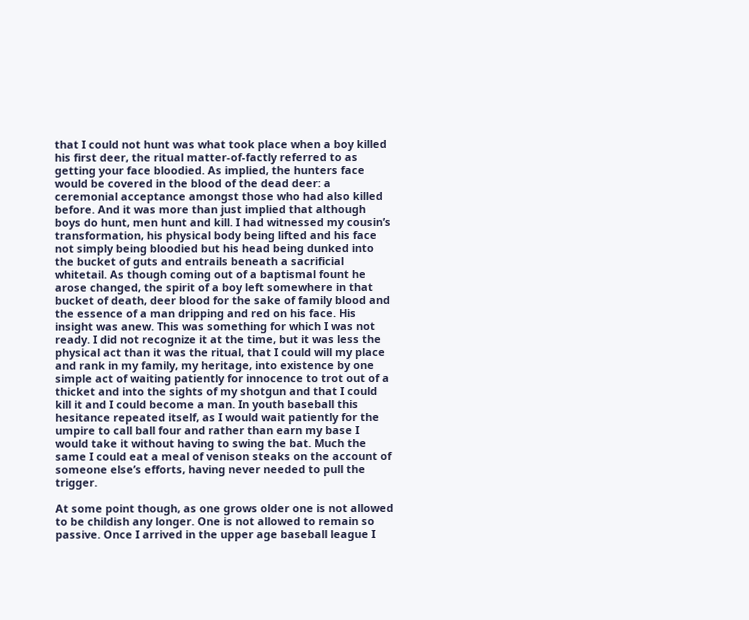that I could not hunt was what took place when a boy killed his first deer, the ritual matter-of-factly referred to as getting your face bloodied. As implied, the hunters face would be covered in the blood of the dead deer: a ceremonial acceptance amongst those who had also killed before. And it was more than just implied that although boys do hunt, men hunt and kill. I had witnessed my cousin’s transformation, his physical body being lifted and his face not simply being bloodied but his head being dunked into the bucket of guts and entrails beneath a sacrificial whitetail. As though coming out of a baptismal fount he arose changed, the spirit of a boy left somewhere in that bucket of death, deer blood for the sake of family blood and the essence of a man dripping and red on his face. His insight was anew. This was something for which I was not ready. I did not recognize it at the time, but it was less the physical act than it was the ritual, that I could will my place and rank in my family, my heritage, into existence by one simple act of waiting patiently for innocence to trot out of a thicket and into the sights of my shotgun and that I could kill it and I could become a man. In youth baseball this hesitance repeated itself, as I would wait patiently for the umpire to call ball four and rather than earn my base I would take it without having to swing the bat. Much the same I could eat a meal of venison steaks on the account of someone else’s efforts, having never needed to pull the trigger.

At some point though, as one grows older one is not allowed to be childish any longer. One is not allowed to remain so passive. Once I arrived in the upper age baseball league I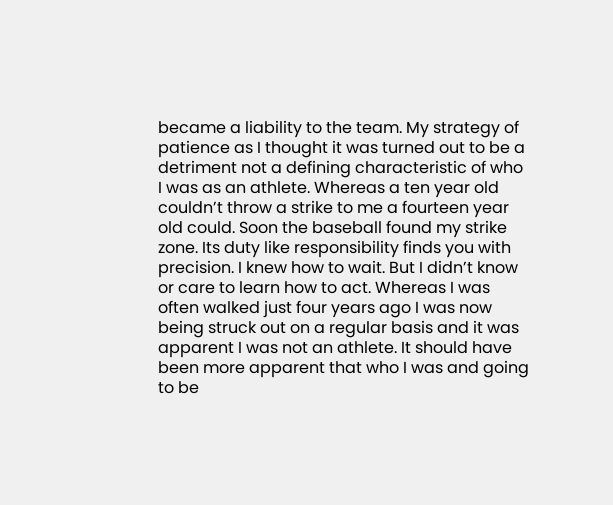became a liability to the team. My strategy of patience as I thought it was turned out to be a detriment not a defining characteristic of who I was as an athlete. Whereas a ten year old couldn’t throw a strike to me a fourteen year old could. Soon the baseball found my strike zone. Its duty like responsibility finds you with precision. I knew how to wait. But I didn’t know or care to learn how to act. Whereas I was often walked just four years ago I was now being struck out on a regular basis and it was apparent I was not an athlete. It should have been more apparent that who I was and going to be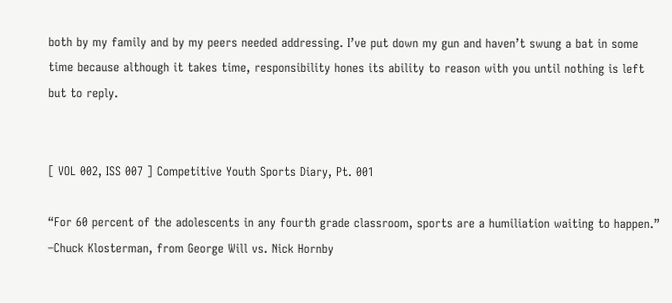both by my family and by my peers needed addressing. I’ve put down my gun and haven’t swung a bat in some time because although it takes time, responsibility hones its ability to reason with you until nothing is left but to reply.


[ VOL 002, ISS 007 ] Competitive Youth Sports Diary, Pt. 001

“For 60 percent of the adolescents in any fourth grade classroom, sports are a humiliation waiting to happen.” –Chuck Klosterman, from George Will vs. Nick Hornby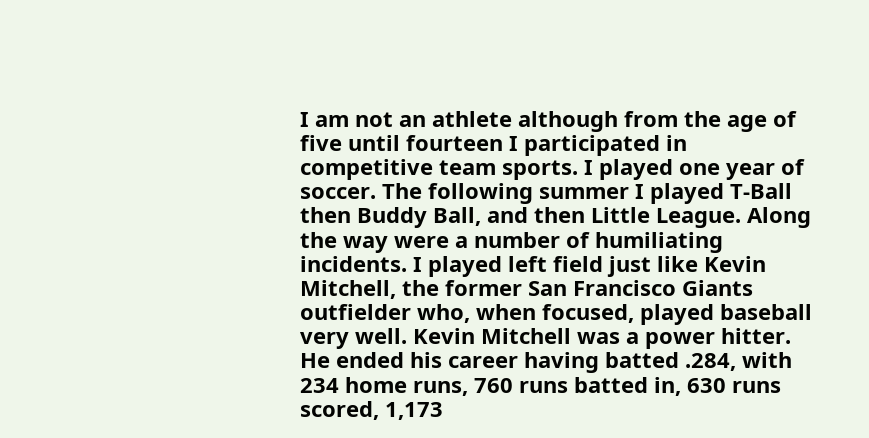I am not an athlete although from the age of five until fourteen I participated in competitive team sports. I played one year of soccer. The following summer I played T-Ball then Buddy Ball, and then Little League. Along the way were a number of humiliating incidents. I played left field just like Kevin Mitchell, the former San Francisco Giants outfielder who, when focused, played baseball very well. Kevin Mitchell was a power hitter. He ended his career having batted .284, with 234 home runs, 760 runs batted in, 630 runs scored, 1,173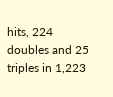hits, 224 doubles and 25 triples in 1,223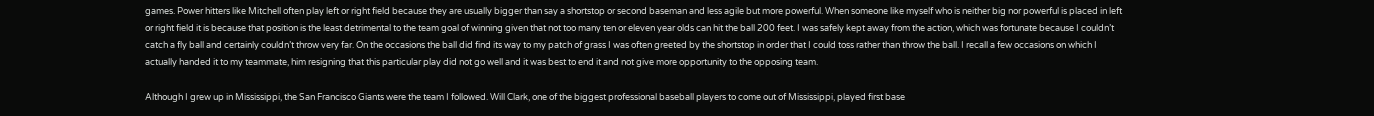games. Power hitters like Mitchell often play left or right field because they are usually bigger than say a shortstop or second baseman and less agile but more powerful. When someone like myself who is neither big nor powerful is placed in left or right field it is because that position is the least detrimental to the team goal of winning given that not too many ten or eleven year olds can hit the ball 200 feet. I was safely kept away from the action, which was fortunate because I couldn’t catch a fly ball and certainly couldn’t throw very far. On the occasions the ball did find its way to my patch of grass I was often greeted by the shortstop in order that I could toss rather than throw the ball. I recall a few occasions on which I actually handed it to my teammate, him resigning that this particular play did not go well and it was best to end it and not give more opportunity to the opposing team.

Although I grew up in Mississippi, the San Francisco Giants were the team I followed. Will Clark, one of the biggest professional baseball players to come out of Mississippi, played first base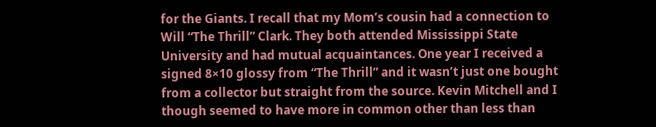for the Giants. I recall that my Mom’s cousin had a connection to Will “The Thrill” Clark. They both attended Mississippi State University and had mutual acquaintances. One year I received a signed 8×10 glossy from “The Thrill” and it wasn’t just one bought from a collector but straight from the source. Kevin Mitchell and I though seemed to have more in common other than less than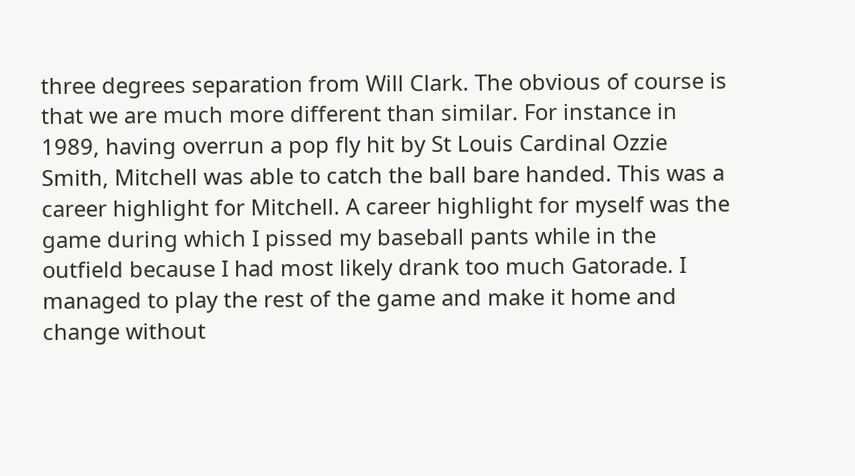three degrees separation from Will Clark. The obvious of course is that we are much more different than similar. For instance in 1989, having overrun a pop fly hit by St Louis Cardinal Ozzie Smith, Mitchell was able to catch the ball bare handed. This was a career highlight for Mitchell. A career highlight for myself was the game during which I pissed my baseball pants while in the outfield because I had most likely drank too much Gatorade. I managed to play the rest of the game and make it home and change without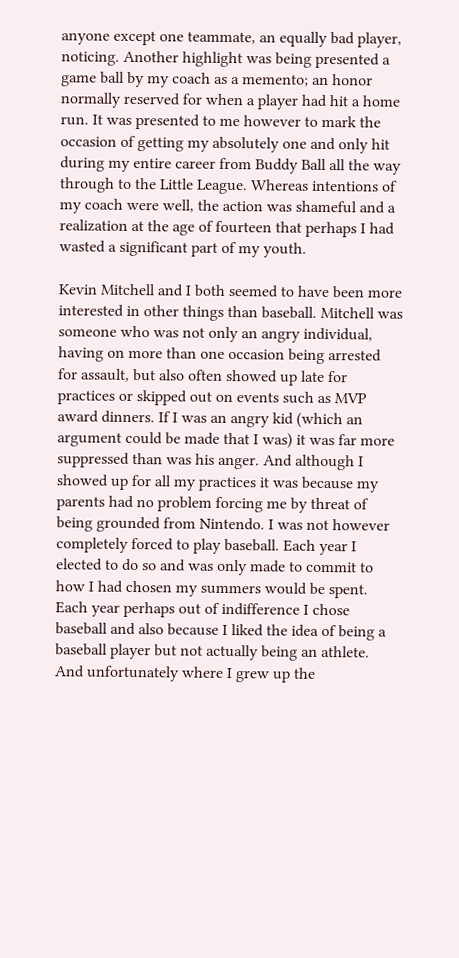anyone except one teammate, an equally bad player, noticing. Another highlight was being presented a game ball by my coach as a memento; an honor normally reserved for when a player had hit a home run. It was presented to me however to mark the occasion of getting my absolutely one and only hit during my entire career from Buddy Ball all the way through to the Little League. Whereas intentions of my coach were well, the action was shameful and a realization at the age of fourteen that perhaps I had wasted a significant part of my youth.

Kevin Mitchell and I both seemed to have been more interested in other things than baseball. Mitchell was someone who was not only an angry individual, having on more than one occasion being arrested for assault, but also often showed up late for practices or skipped out on events such as MVP award dinners. If I was an angry kid (which an argument could be made that I was) it was far more suppressed than was his anger. And although I showed up for all my practices it was because my parents had no problem forcing me by threat of being grounded from Nintendo. I was not however completely forced to play baseball. Each year I elected to do so and was only made to commit to how I had chosen my summers would be spent. Each year perhaps out of indifference I chose baseball and also because I liked the idea of being a baseball player but not actually being an athlete. And unfortunately where I grew up the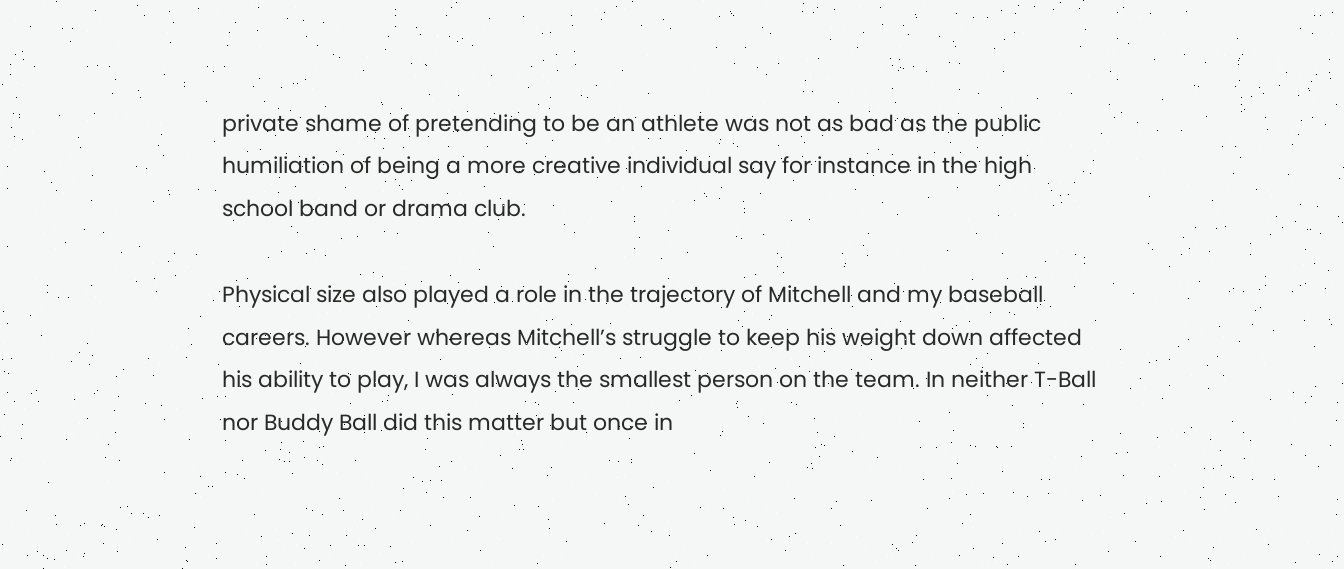private shame of pretending to be an athlete was not as bad as the public humiliation of being a more creative individual say for instance in the high school band or drama club.

Physical size also played a role in the trajectory of Mitchell and my baseball careers. However whereas Mitchell’s struggle to keep his weight down affected his ability to play, I was always the smallest person on the team. In neither T-Ball nor Buddy Ball did this matter but once in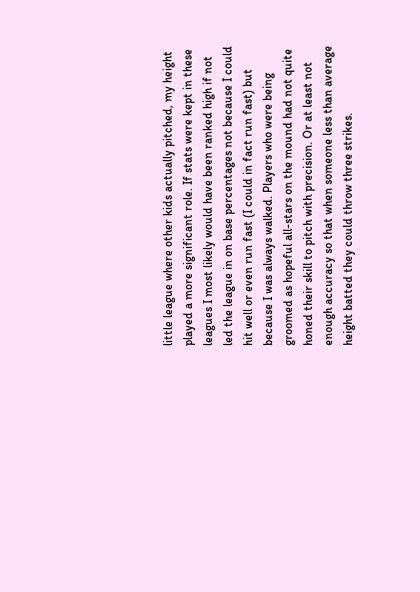little league where other kids actually pitched, my height played a more significant role. If stats were kept in these leagues I most likely would have been ranked high if not led the league in on base percentages not because I could hit well or even run fast (I could in fact run fast) but because I was always walked. Players who were being groomed as hopeful all-stars on the mound had not quite honed their skill to pitch with precision. Or at least not enough accuracy so that when someone less than average height batted they could throw three strikes.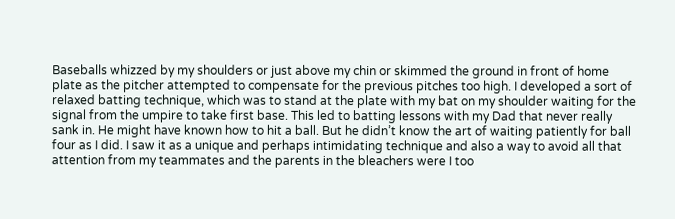Baseballs whizzed by my shoulders or just above my chin or skimmed the ground in front of home plate as the pitcher attempted to compensate for the previous pitches too high. I developed a sort of relaxed batting technique, which was to stand at the plate with my bat on my shoulder waiting for the signal from the umpire to take first base. This led to batting lessons with my Dad that never really sank in. He might have known how to hit a ball. But he didn’t know the art of waiting patiently for ball four as I did. I saw it as a unique and perhaps intimidating technique and also a way to avoid all that attention from my teammates and the parents in the bleachers were I too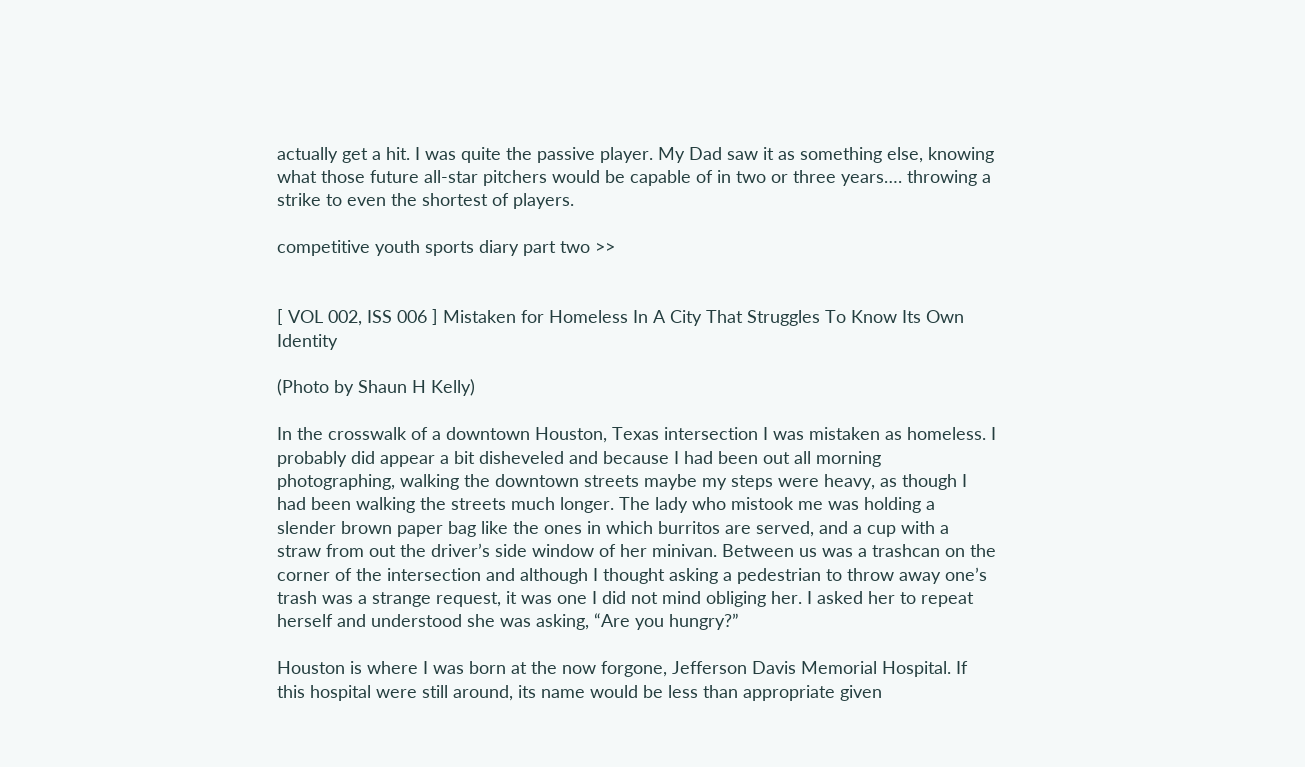actually get a hit. I was quite the passive player. My Dad saw it as something else, knowing what those future all-star pitchers would be capable of in two or three years…. throwing a strike to even the shortest of players.

competitive youth sports diary part two >>


[ VOL 002, ISS 006 ] Mistaken for Homeless In A City That Struggles To Know Its Own Identity

(Photo by Shaun H Kelly)

In the crosswalk of a downtown Houston, Texas intersection I was mistaken as homeless. I probably did appear a bit disheveled and because I had been out all morning photographing, walking the downtown streets maybe my steps were heavy, as though I had been walking the streets much longer. The lady who mistook me was holding a slender brown paper bag like the ones in which burritos are served, and a cup with a straw from out the driver’s side window of her minivan. Between us was a trashcan on the corner of the intersection and although I thought asking a pedestrian to throw away one’s trash was a strange request, it was one I did not mind obliging her. I asked her to repeat herself and understood she was asking, “Are you hungry?”

Houston is where I was born at the now forgone, Jefferson Davis Memorial Hospital. If this hospital were still around, its name would be less than appropriate given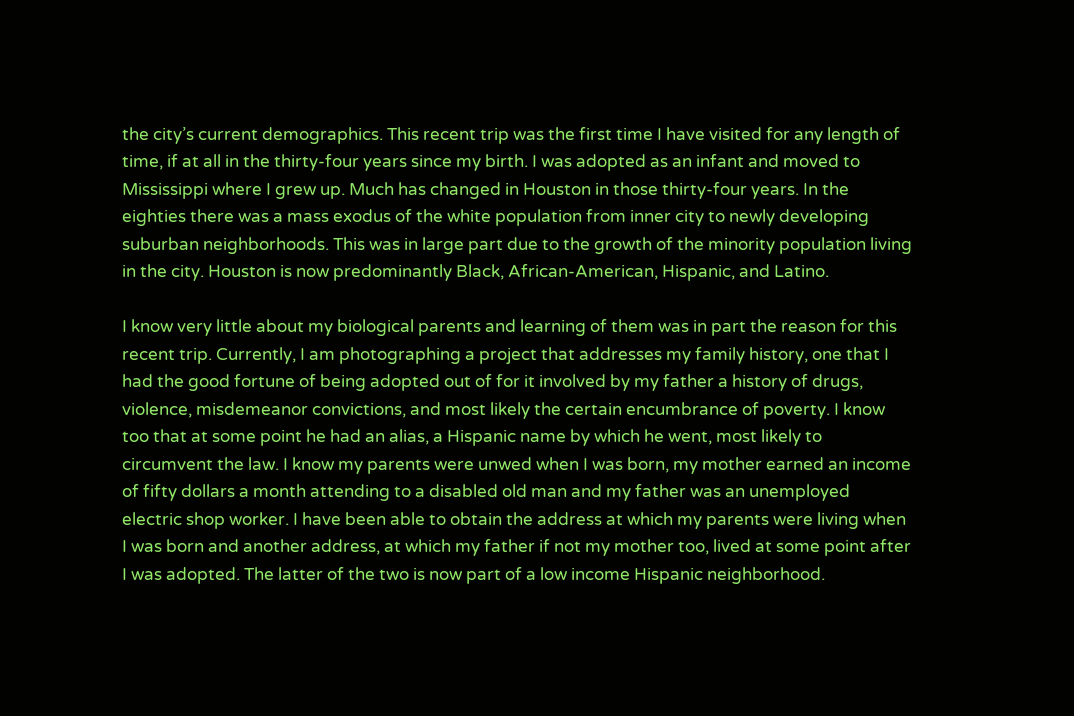the city’s current demographics. This recent trip was the first time I have visited for any length of time, if at all in the thirty-four years since my birth. I was adopted as an infant and moved to Mississippi where I grew up. Much has changed in Houston in those thirty-four years. In the eighties there was a mass exodus of the white population from inner city to newly developing suburban neighborhoods. This was in large part due to the growth of the minority population living in the city. Houston is now predominantly Black, African-American, Hispanic, and Latino.

I know very little about my biological parents and learning of them was in part the reason for this recent trip. Currently, I am photographing a project that addresses my family history, one that I had the good fortune of being adopted out of for it involved by my father a history of drugs, violence, misdemeanor convictions, and most likely the certain encumbrance of poverty. I know too that at some point he had an alias, a Hispanic name by which he went, most likely to circumvent the law. I know my parents were unwed when I was born, my mother earned an income of fifty dollars a month attending to a disabled old man and my father was an unemployed electric shop worker. I have been able to obtain the address at which my parents were living when I was born and another address, at which my father if not my mother too, lived at some point after I was adopted. The latter of the two is now part of a low income Hispanic neighborhood.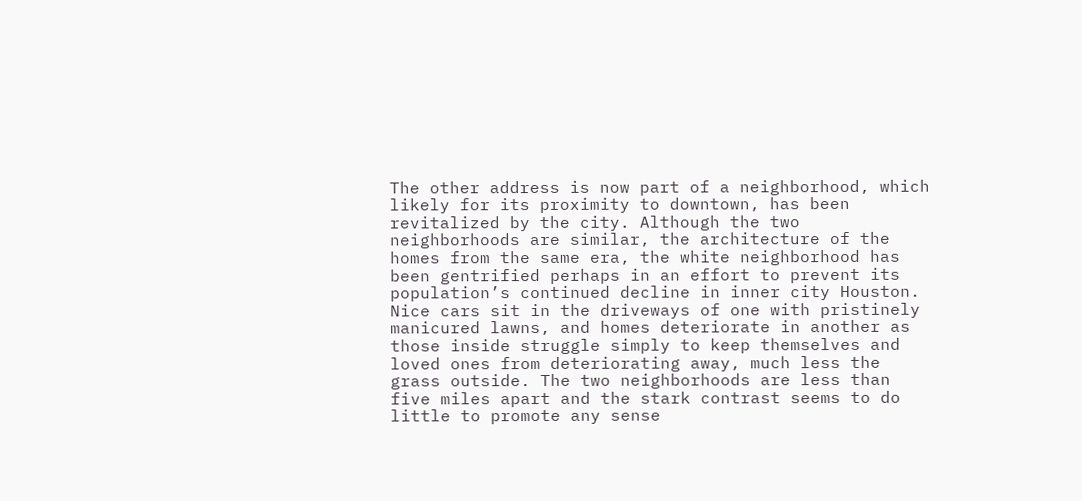The other address is now part of a neighborhood, which likely for its proximity to downtown, has been revitalized by the city. Although the two neighborhoods are similar, the architecture of the homes from the same era, the white neighborhood has been gentrified perhaps in an effort to prevent its population’s continued decline in inner city Houston. Nice cars sit in the driveways of one with pristinely manicured lawns, and homes deteriorate in another as those inside struggle simply to keep themselves and loved ones from deteriorating away, much less the grass outside. The two neighborhoods are less than five miles apart and the stark contrast seems to do little to promote any sense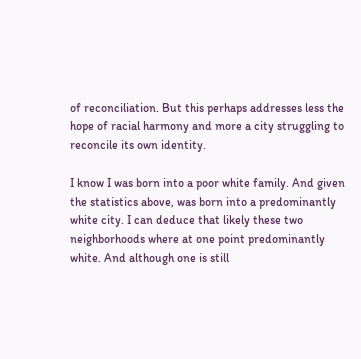of reconciliation. But this perhaps addresses less the hope of racial harmony and more a city struggling to reconcile its own identity.

I know I was born into a poor white family. And given the statistics above, was born into a predominantly white city. I can deduce that likely these two neighborhoods where at one point predominantly white. And although one is still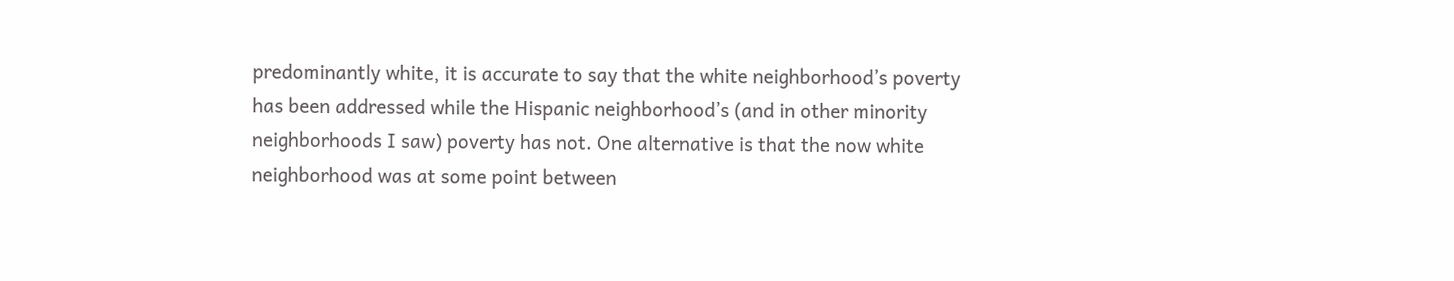predominantly white, it is accurate to say that the white neighborhood’s poverty has been addressed while the Hispanic neighborhood’s (and in other minority neighborhoods I saw) poverty has not. One alternative is that the now white neighborhood was at some point between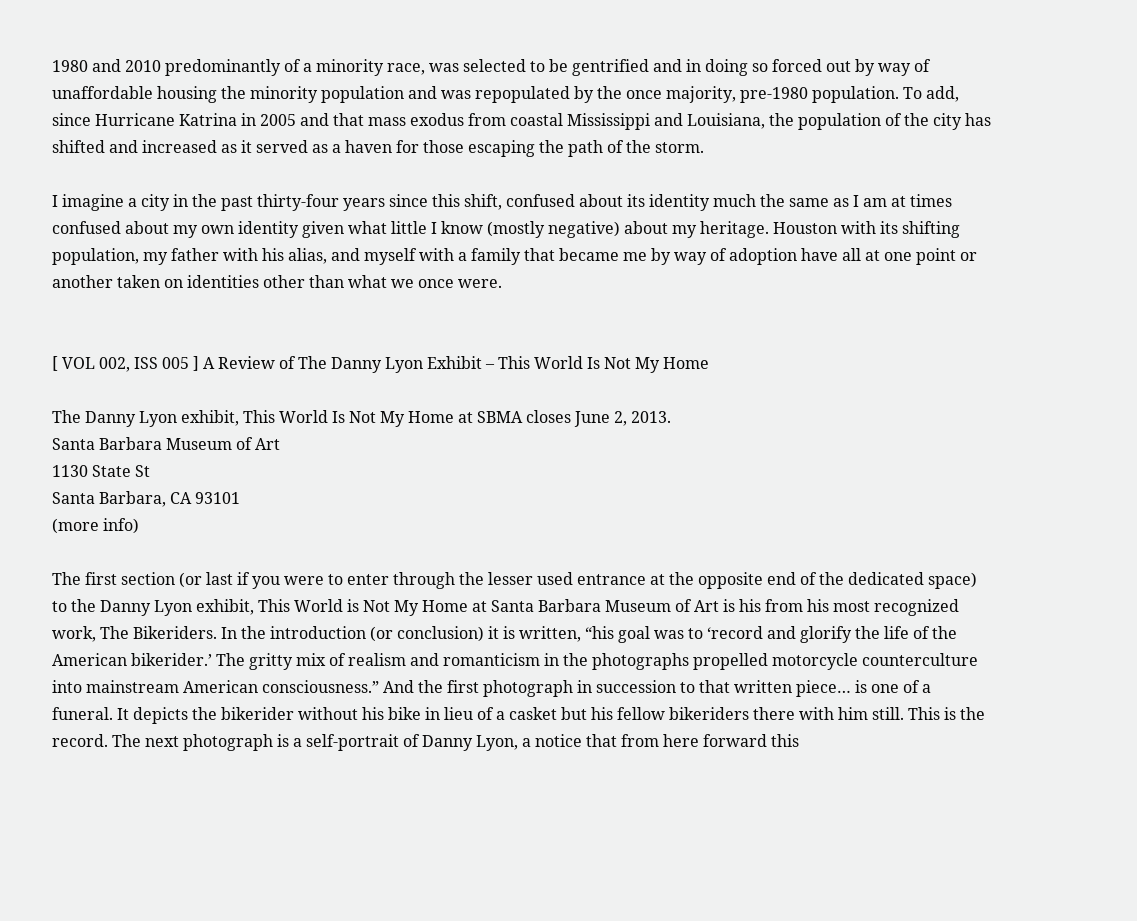1980 and 2010 predominantly of a minority race, was selected to be gentrified and in doing so forced out by way of unaffordable housing the minority population and was repopulated by the once majority, pre-1980 population. To add, since Hurricane Katrina in 2005 and that mass exodus from coastal Mississippi and Louisiana, the population of the city has shifted and increased as it served as a haven for those escaping the path of the storm.

I imagine a city in the past thirty-four years since this shift, confused about its identity much the same as I am at times confused about my own identity given what little I know (mostly negative) about my heritage. Houston with its shifting population, my father with his alias, and myself with a family that became me by way of adoption have all at one point or another taken on identities other than what we once were.


[ VOL 002, ISS 005 ] A Review of The Danny Lyon Exhibit – This World Is Not My Home

The Danny Lyon exhibit, This World Is Not My Home at SBMA closes June 2, 2013.
Santa Barbara Museum of Art
1130 State St
Santa Barbara, CA 93101
(more info)

The first section (or last if you were to enter through the lesser used entrance at the opposite end of the dedicated space) to the Danny Lyon exhibit, This World is Not My Home at Santa Barbara Museum of Art is his from his most recognized work, The Bikeriders. In the introduction (or conclusion) it is written, “his goal was to ‘record and glorify the life of the American bikerider.’ The gritty mix of realism and romanticism in the photographs propelled motorcycle counterculture into mainstream American consciousness.” And the first photograph in succession to that written piece… is one of a funeral. It depicts the bikerider without his bike in lieu of a casket but his fellow bikeriders there with him still. This is the record. The next photograph is a self-portrait of Danny Lyon, a notice that from here forward this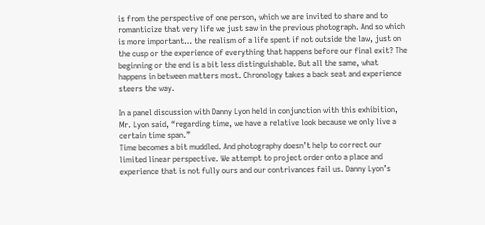is from the perspective of one person, which we are invited to share and to romanticize that very life we just saw in the previous photograph. And so which is more important… the realism of a life spent if not outside the law, just on the cusp or the experience of everything that happens before our final exit? The beginning or the end is a bit less distinguishable. But all the same, what happens in between matters most. Chronology takes a back seat and experience steers the way.

In a panel discussion with Danny Lyon held in conjunction with this exhibition, Mr. Lyon said, “regarding time, we have a relative look because we only live a certain time span.”
Time becomes a bit muddled. And photography doesn’t help to correct our limited linear perspective. We attempt to project order onto a place and experience that is not fully ours and our contrivances fail us. Danny Lyon’s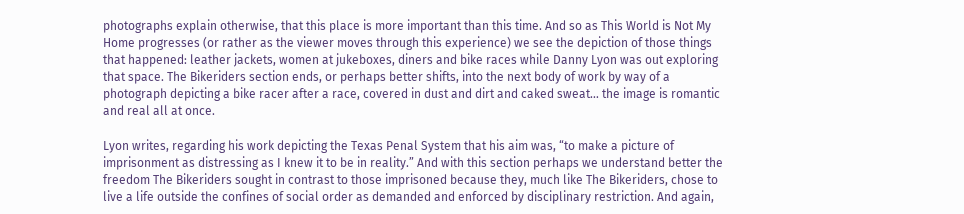photographs explain otherwise, that this place is more important than this time. And so as This World is Not My Home progresses (or rather as the viewer moves through this experience) we see the depiction of those things that happened: leather jackets, women at jukeboxes, diners and bike races while Danny Lyon was out exploring that space. The Bikeriders section ends, or perhaps better shifts, into the next body of work by way of a photograph depicting a bike racer after a race, covered in dust and dirt and caked sweat… the image is romantic and real all at once.

Lyon writes, regarding his work depicting the Texas Penal System that his aim was, “to make a picture of imprisonment as distressing as I knew it to be in reality.” And with this section perhaps we understand better the freedom The Bikeriders sought in contrast to those imprisoned because they, much like The Bikeriders, chose to live a life outside the confines of social order as demanded and enforced by disciplinary restriction. And again,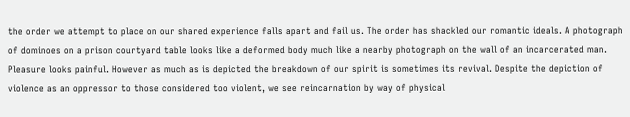the order we attempt to place on our shared experience falls apart and fail us. The order has shackled our romantic ideals. A photograph of dominoes on a prison courtyard table looks like a deformed body much like a nearby photograph on the wall of an incarcerated man. Pleasure looks painful. However as much as is depicted the breakdown of our spirit is sometimes its revival. Despite the depiction of violence as an oppressor to those considered too violent, we see reincarnation by way of physical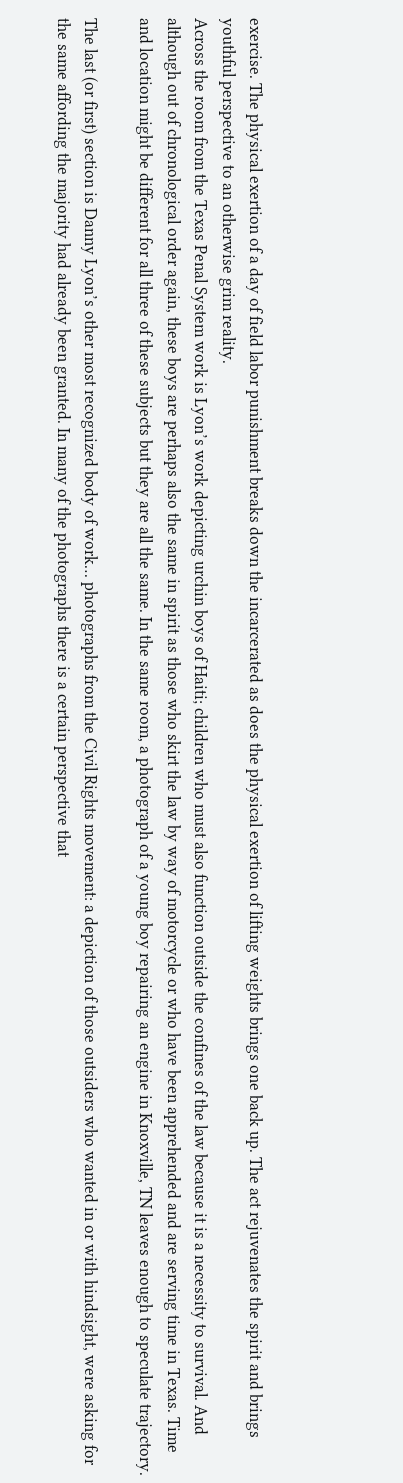exercise. The physical exertion of a day of field labor punishment breaks down the incarcerated as does the physical exertion of lifting weights brings one back up. The act rejuvenates the spirit and brings youthful perspective to an otherwise grim reality.
Across the room from the Texas Penal System work is Lyon’s work depicting urchin boys of Haiti; children who must also function outside the confines of the law because it is a necessity to survival. And although out of chronological order again, these boys are perhaps also the same in spirit as those who skirt the law by way of motorcycle or who have been apprehended and are serving time in Texas. Time and location might be different for all three of these subjects but they are all the same. In the same room, a photograph of a young boy repairing an engine in Knoxville, TN leaves enough to speculate trajectory.

The last (or first) section is Danny Lyon’s other most recognized body of work… photographs from the Civil Rights movement: a depiction of those outsiders who wanted in or with hindsight, were asking for the same affording the majority had already been granted. In many of the photographs there is a certain perspective that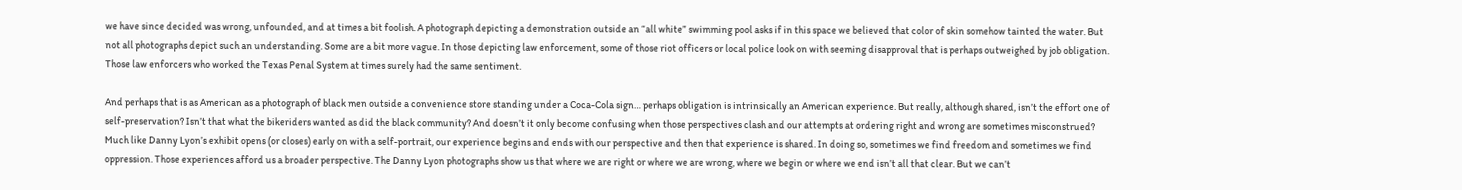we have since decided was wrong, unfounded, and at times a bit foolish. A photograph depicting a demonstration outside an “all white” swimming pool asks if in this space we believed that color of skin somehow tainted the water. But not all photographs depict such an understanding. Some are a bit more vague. In those depicting law enforcement, some of those riot officers or local police look on with seeming disapproval that is perhaps outweighed by job obligation. Those law enforcers who worked the Texas Penal System at times surely had the same sentiment.

And perhaps that is as American as a photograph of black men outside a convenience store standing under a Coca-Cola sign… perhaps obligation is intrinsically an American experience. But really, although shared, isn’t the effort one of self-preservation? Isn’t that what the bikeriders wanted as did the black community? And doesn’t it only become confusing when those perspectives clash and our attempts at ordering right and wrong are sometimes misconstrued? Much like Danny Lyon’s exhibit opens (or closes) early on with a self-portrait, our experience begins and ends with our perspective and then that experience is shared. In doing so, sometimes we find freedom and sometimes we find oppression. Those experiences afford us a broader perspective. The Danny Lyon photographs show us that where we are right or where we are wrong, where we begin or where we end isn’t all that clear. But we can’t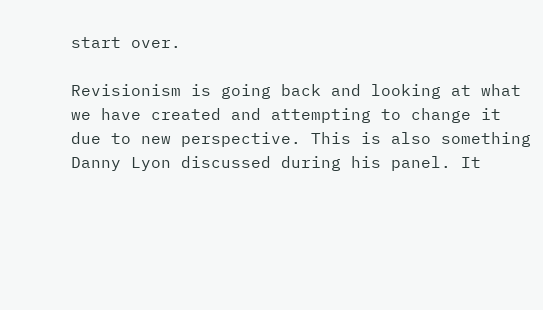start over.

Revisionism is going back and looking at what we have created and attempting to change it due to new perspective. This is also something Danny Lyon discussed during his panel. It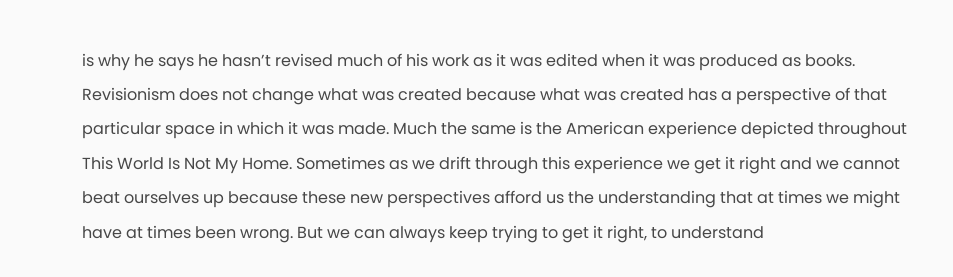is why he says he hasn’t revised much of his work as it was edited when it was produced as books. Revisionism does not change what was created because what was created has a perspective of that particular space in which it was made. Much the same is the American experience depicted throughout This World Is Not My Home. Sometimes as we drift through this experience we get it right and we cannot beat ourselves up because these new perspectives afford us the understanding that at times we might have at times been wrong. But we can always keep trying to get it right, to understand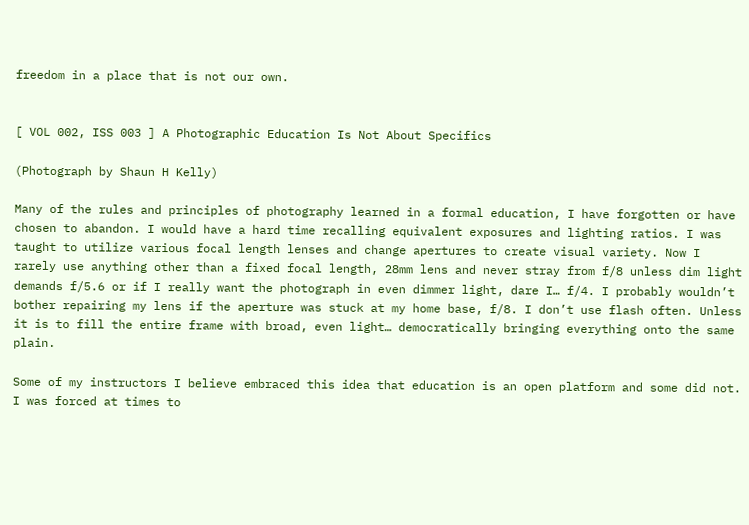freedom in a place that is not our own.


[ VOL 002, ISS 003 ] A Photographic Education Is Not About Specifics

(Photograph by Shaun H Kelly)

Many of the rules and principles of photography learned in a formal education, I have forgotten or have chosen to abandon. I would have a hard time recalling equivalent exposures and lighting ratios. I was taught to utilize various focal length lenses and change apertures to create visual variety. Now I rarely use anything other than a fixed focal length, 28mm lens and never stray from f/8 unless dim light demands f/5.6 or if I really want the photograph in even dimmer light, dare I… f/4. I probably wouldn’t bother repairing my lens if the aperture was stuck at my home base, f/8. I don’t use flash often. Unless it is to fill the entire frame with broad, even light… democratically bringing everything onto the same plain.

Some of my instructors I believe embraced this idea that education is an open platform and some did not. I was forced at times to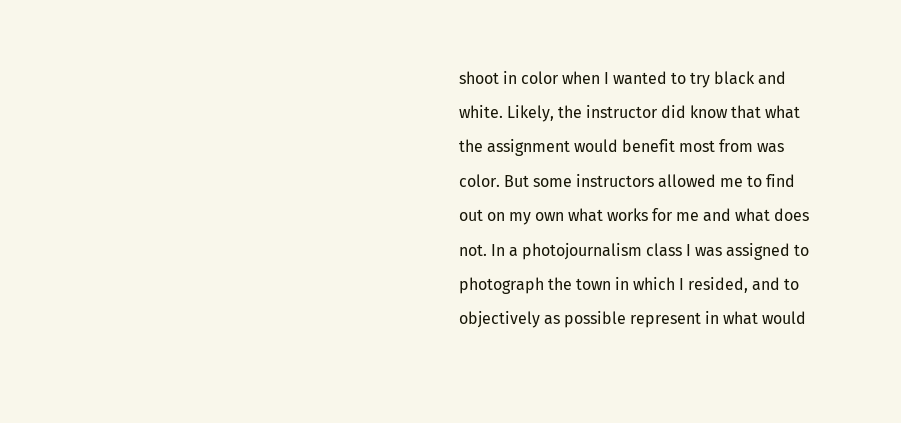shoot in color when I wanted to try black and white. Likely, the instructor did know that what the assignment would benefit most from was color. But some instructors allowed me to find out on my own what works for me and what does not. In a photojournalism class I was assigned to photograph the town in which I resided, and to objectively as possible represent in what would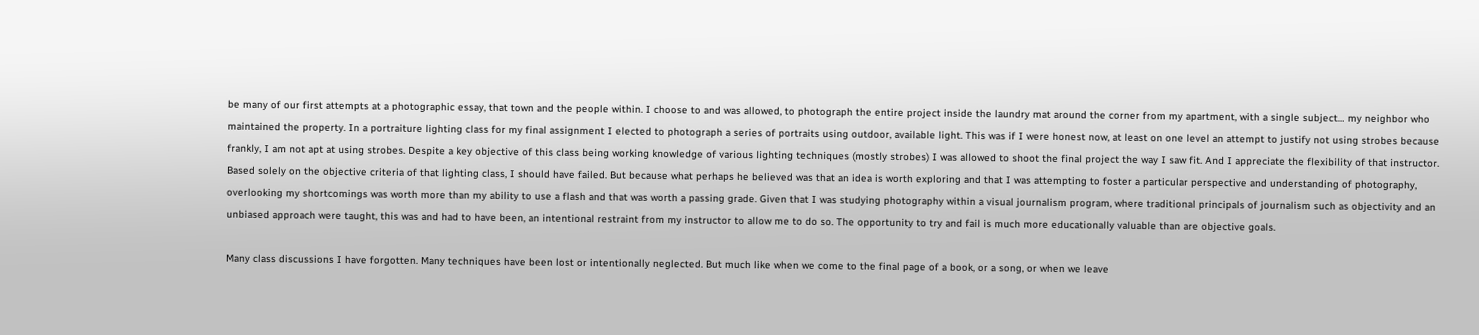be many of our first attempts at a photographic essay, that town and the people within. I choose to and was allowed, to photograph the entire project inside the laundry mat around the corner from my apartment, with a single subject… my neighbor who maintained the property. In a portraiture lighting class for my final assignment I elected to photograph a series of portraits using outdoor, available light. This was if I were honest now, at least on one level an attempt to justify not using strobes because frankly, I am not apt at using strobes. Despite a key objective of this class being working knowledge of various lighting techniques (mostly strobes) I was allowed to shoot the final project the way I saw fit. And I appreciate the flexibility of that instructor. Based solely on the objective criteria of that lighting class, I should have failed. But because what perhaps he believed was that an idea is worth exploring and that I was attempting to foster a particular perspective and understanding of photography, overlooking my shortcomings was worth more than my ability to use a flash and that was worth a passing grade. Given that I was studying photography within a visual journalism program, where traditional principals of journalism such as objectivity and an unbiased approach were taught, this was and had to have been, an intentional restraint from my instructor to allow me to do so. The opportunity to try and fail is much more educationally valuable than are objective goals.

Many class discussions I have forgotten. Many techniques have been lost or intentionally neglected. But much like when we come to the final page of a book, or a song, or when we leave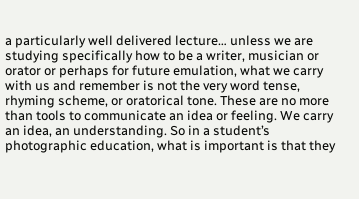a particularly well delivered lecture… unless we are studying specifically how to be a writer, musician or orator or perhaps for future emulation, what we carry with us and remember is not the very word tense, rhyming scheme, or oratorical tone. These are no more than tools to communicate an idea or feeling. We carry an idea, an understanding. So in a student’s photographic education, what is important is that they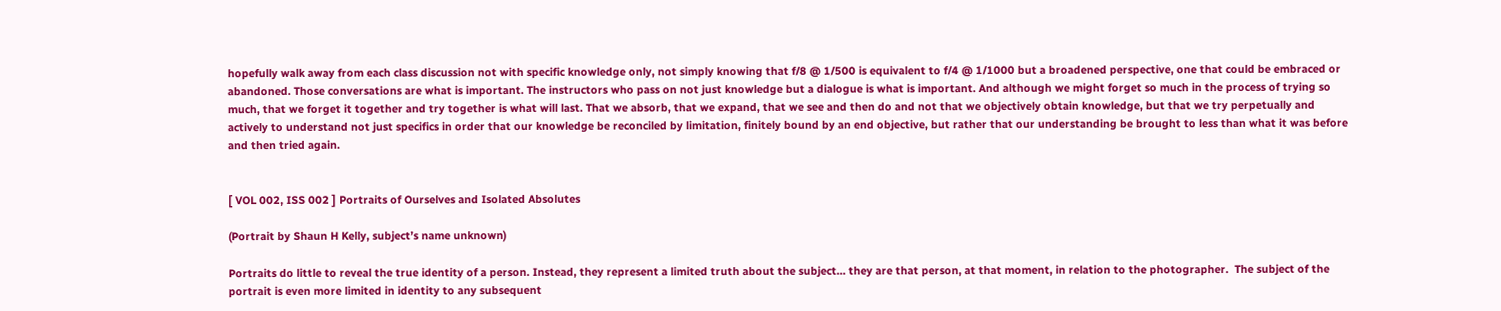hopefully walk away from each class discussion not with specific knowledge only, not simply knowing that f/8 @ 1/500 is equivalent to f/4 @ 1/1000 but a broadened perspective, one that could be embraced or abandoned. Those conversations are what is important. The instructors who pass on not just knowledge but a dialogue is what is important. And although we might forget so much in the process of trying so much, that we forget it together and try together is what will last. That we absorb, that we expand, that we see and then do and not that we objectively obtain knowledge, but that we try perpetually and actively to understand not just specifics in order that our knowledge be reconciled by limitation, finitely bound by an end objective, but rather that our understanding be brought to less than what it was before and then tried again.


[ VOL 002, ISS 002 ] Portraits of Ourselves and Isolated Absolutes

(Portrait by Shaun H Kelly, subject’s name unknown)

Portraits do little to reveal the true identity of a person. Instead, they represent a limited truth about the subject… they are that person, at that moment, in relation to the photographer.  The subject of the portrait is even more limited in identity to any subsequent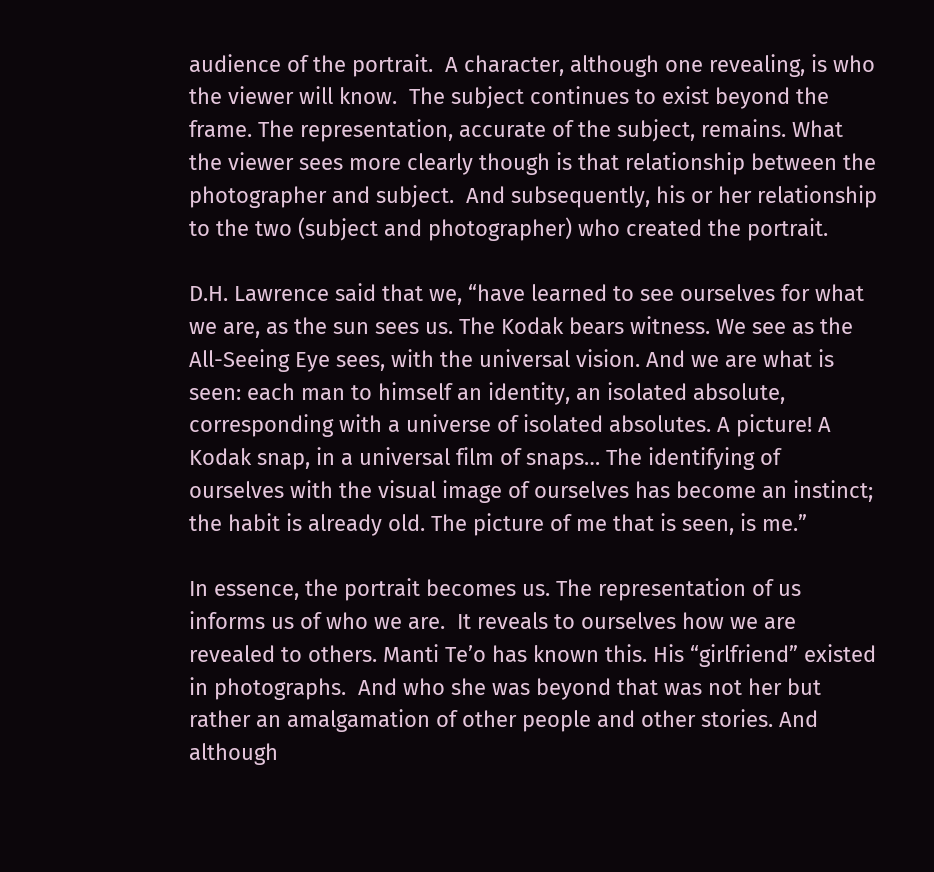audience of the portrait.  A character, although one revealing, is who the viewer will know.  The subject continues to exist beyond the frame. The representation, accurate of the subject, remains. What the viewer sees more clearly though is that relationship between the photographer and subject.  And subsequently, his or her relationship to the two (subject and photographer) who created the portrait.

D.H. Lawrence said that we, “have learned to see ourselves for what we are, as the sun sees us. The Kodak bears witness. We see as the All-Seeing Eye sees, with the universal vision. And we are what is seen: each man to himself an identity, an isolated absolute, corresponding with a universe of isolated absolutes. A picture! A Kodak snap, in a universal film of snaps… The identifying of ourselves with the visual image of ourselves has become an instinct; the habit is already old. The picture of me that is seen, is me.”

In essence, the portrait becomes us. The representation of us informs us of who we are.  It reveals to ourselves how we are revealed to others. Manti Te’o has known this. His “girlfriend” existed in photographs.  And who she was beyond that was not her but rather an amalgamation of other people and other stories. And although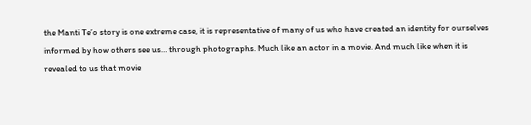the Manti Te’o story is one extreme case, it is representative of many of us who have created an identity for ourselves informed by how others see us… through photographs. Much like an actor in a movie. And much like when it is revealed to us that movie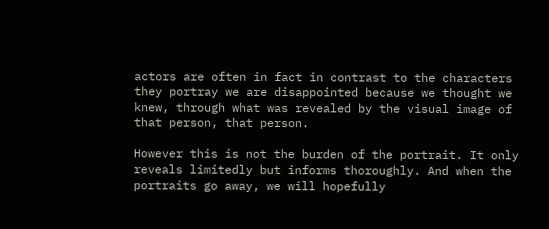actors are often in fact in contrast to the characters they portray we are disappointed because we thought we knew, through what was revealed by the visual image of that person, that person.

However this is not the burden of the portrait. It only reveals limitedly but informs thoroughly. And when the portraits go away, we will hopefully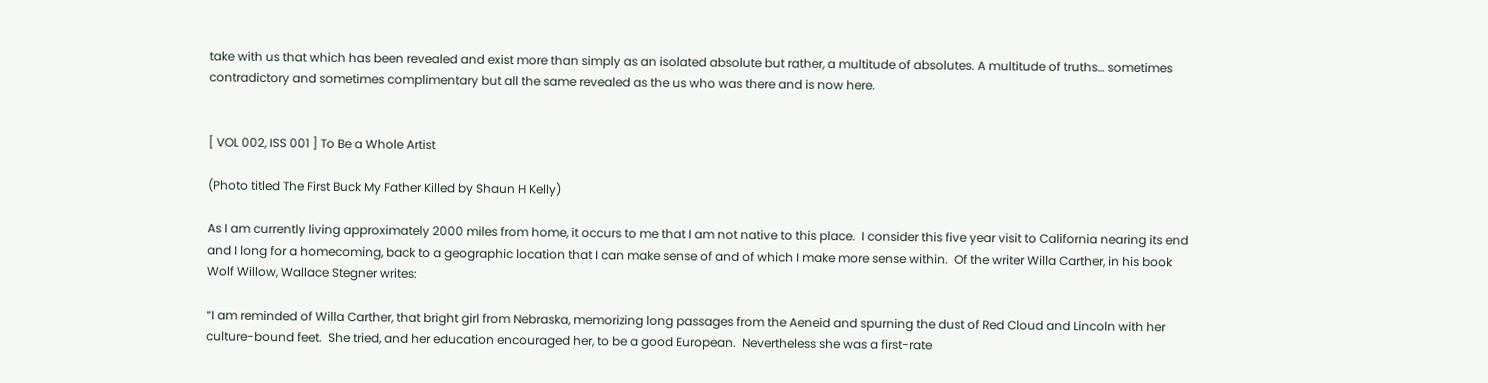take with us that which has been revealed and exist more than simply as an isolated absolute but rather, a multitude of absolutes. A multitude of truths… sometimes contradictory and sometimes complimentary but all the same revealed as the us who was there and is now here.


[ VOL 002, ISS 001 ] To Be a Whole Artist

(Photo titled The First Buck My Father Killed by Shaun H Kelly)

As I am currently living approximately 2000 miles from home, it occurs to me that I am not native to this place.  I consider this five year visit to California nearing its end and I long for a homecoming, back to a geographic location that I can make sense of and of which I make more sense within.  Of the writer Willa Carther, in his book Wolf Willow, Wallace Stegner writes:

“I am reminded of Willa Carther, that bright girl from Nebraska, memorizing long passages from the Aeneid and spurning the dust of Red Cloud and Lincoln with her culture-bound feet.  She tried, and her education encouraged her, to be a good European.  Nevertheless she was a first-rate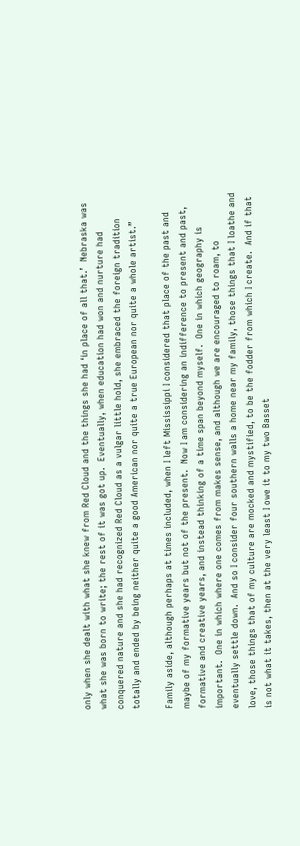only when she dealt with what she knew from Red Cloud and the things she had ‘in place of all that.’  Nebraska was what she was born to write; the rest of it was got up.  Eventually, when education had won and nurture had conquered nature and she had recognized Red Cloud as a vulgar little hold, she embraced the foreign tradition totally and ended by being neither quite a good American nor quite a true European nor quite a whole artist.”

Family aside, although perhaps at times included, when I left Mississippi I considered that place of the past and maybe of my formative years but not of the present.  Now I am considering an indifference to present and past, formative and creative years, and instead thinking of a time span beyond myself.  One in which geography is important.  One in which where one comes from makes sense, and although we are encouraged to roam, to eventually settle down.  And so I consider four southern walls a home near my family, those things that I loathe and love, those things that of my culture are mocked and mystified, to be the fodder from which I create.  And if that is not what it takes, then at the very least I owe it to my two Basset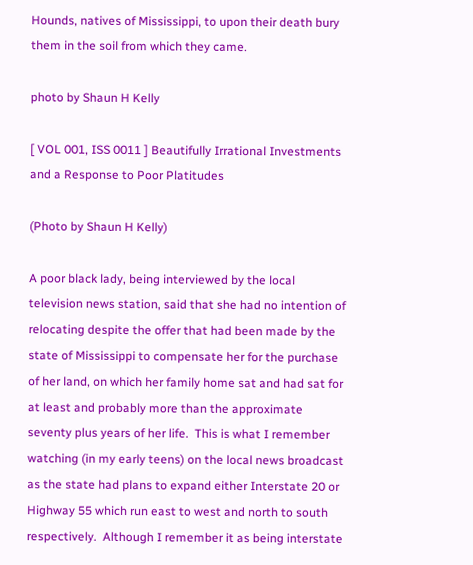Hounds, natives of Mississippi, to upon their death bury them in the soil from which they came.

photo by Shaun H Kelly

[ VOL 001, ISS 0011 ] Beautifully Irrational Investments and a Response to Poor Platitudes

(Photo by Shaun H Kelly)

A poor black lady, being interviewed by the local television news station, said that she had no intention of relocating despite the offer that had been made by the state of Mississippi to compensate her for the purchase of her land, on which her family home sat and had sat for at least and probably more than the approximate seventy plus years of her life.  This is what I remember watching (in my early teens) on the local news broadcast as the state had plans to expand either Interstate 20 or Highway 55 which run east to west and north to south respectively.  Although I remember it as being interstate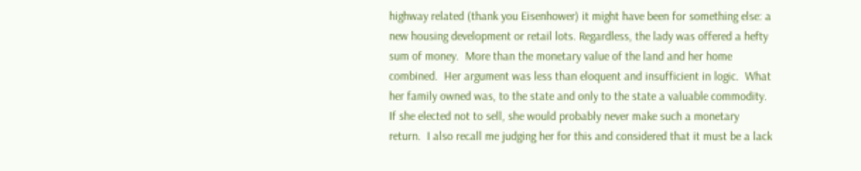highway related (thank you Eisenhower) it might have been for something else: a new housing development or retail lots. Regardless, the lady was offered a hefty sum of money.  More than the monetary value of the land and her home combined.  Her argument was less than eloquent and insufficient in logic.  What her family owned was, to the state and only to the state a valuable commodity.  If she elected not to sell, she would probably never make such a monetary return.  I also recall me judging her for this and considered that it must be a lack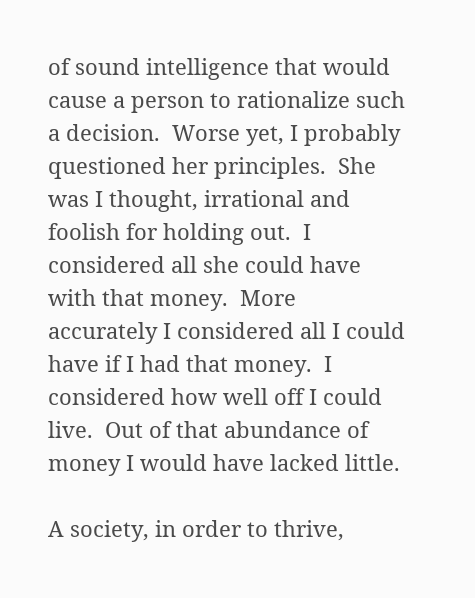of sound intelligence that would cause a person to rationalize such a decision.  Worse yet, I probably questioned her principles.  She was I thought, irrational and foolish for holding out.  I considered all she could have with that money.  More accurately I considered all I could have if I had that money.  I considered how well off I could live.  Out of that abundance of money I would have lacked little.

A society, in order to thrive,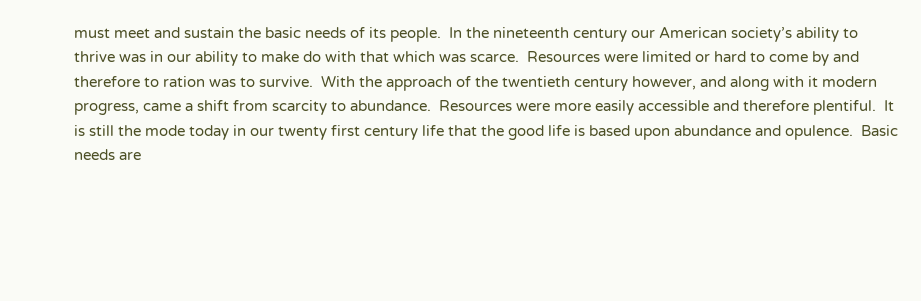must meet and sustain the basic needs of its people.  In the nineteenth century our American society’s ability to thrive was in our ability to make do with that which was scarce.  Resources were limited or hard to come by and therefore to ration was to survive.  With the approach of the twentieth century however, and along with it modern progress, came a shift from scarcity to abundance.  Resources were more easily accessible and therefore plentiful.  It is still the mode today in our twenty first century life that the good life is based upon abundance and opulence.  Basic needs are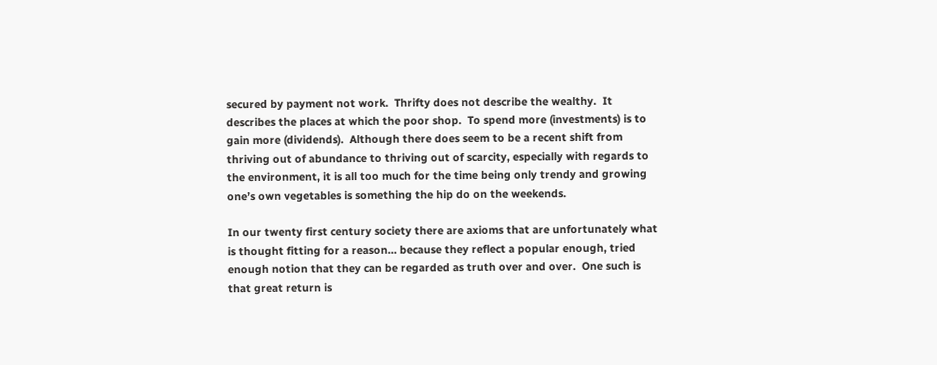secured by payment not work.  Thrifty does not describe the wealthy.  It describes the places at which the poor shop.  To spend more (investments) is to gain more (dividends).  Although there does seem to be a recent shift from thriving out of abundance to thriving out of scarcity, especially with regards to the environment, it is all too much for the time being only trendy and growing one’s own vegetables is something the hip do on the weekends.

In our twenty first century society there are axioms that are unfortunately what is thought fitting for a reason… because they reflect a popular enough, tried enough notion that they can be regarded as truth over and over.  One such is that great return is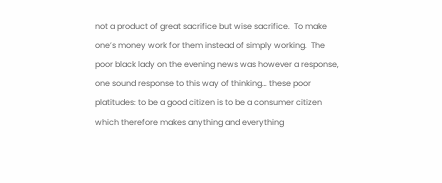not a product of great sacrifice but wise sacrifice.  To make one’s money work for them instead of simply working.  The poor black lady on the evening news was however a response, one sound response to this way of thinking… these poor platitudes: to be a good citizen is to be a consumer citizen which therefore makes anything and everything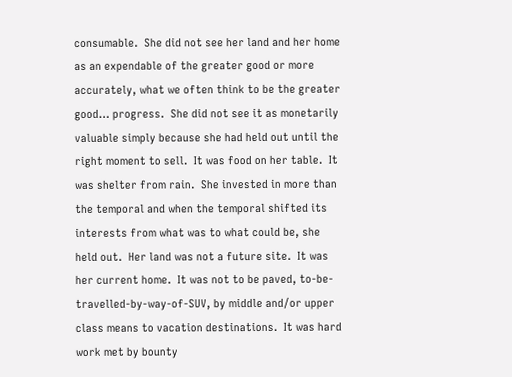consumable.  She did not see her land and her home as an expendable of the greater good or more accurately, what we often think to be the greater good… progress.  She did not see it as monetarily valuable simply because she had held out until the right moment to sell.  It was food on her table.  It was shelter from rain.  She invested in more than the temporal and when the temporal shifted its interests from what was to what could be, she held out.  Her land was not a future site.  It was her current home.  It was not to be paved, to-be-travelled-by-way-of-SUV, by middle and/or upper class means to vacation destinations.  It was hard work met by bounty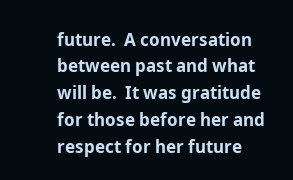future.  A conversation between past and what will be.  It was gratitude for those before her and respect for her future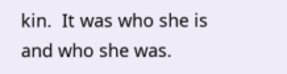kin.  It was who she is and who she was.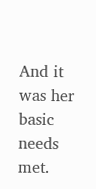And it was her basic needs met.